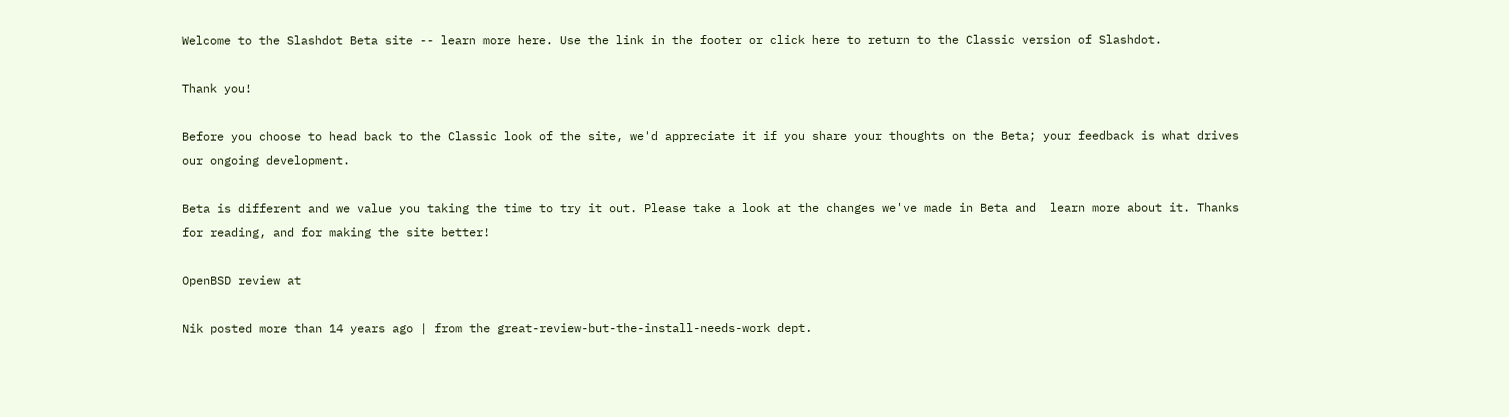Welcome to the Slashdot Beta site -- learn more here. Use the link in the footer or click here to return to the Classic version of Slashdot.

Thank you!

Before you choose to head back to the Classic look of the site, we'd appreciate it if you share your thoughts on the Beta; your feedback is what drives our ongoing development.

Beta is different and we value you taking the time to try it out. Please take a look at the changes we've made in Beta and  learn more about it. Thanks for reading, and for making the site better!

OpenBSD review at

Nik posted more than 14 years ago | from the great-review-but-the-install-needs-work dept.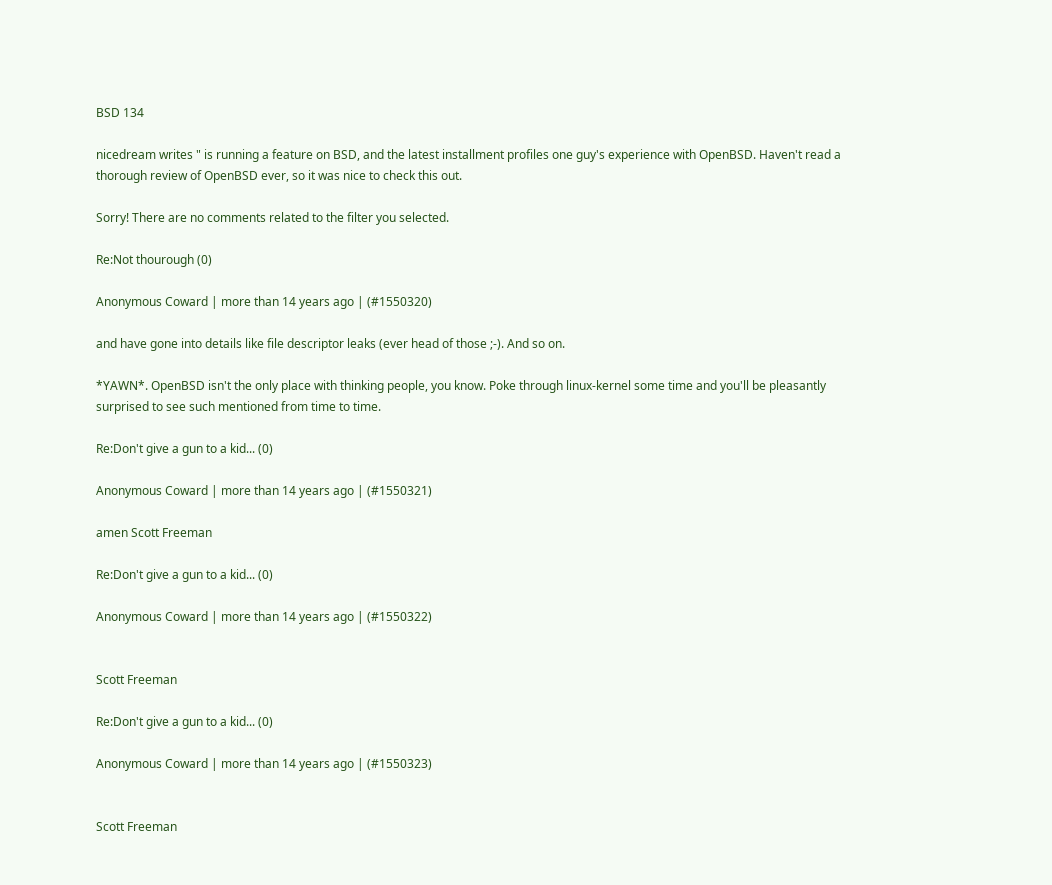BSD 134

nicedream writes " is running a feature on BSD, and the latest installment profiles one guy's experience with OpenBSD. Haven't read a thorough review of OpenBSD ever, so it was nice to check this out.

Sorry! There are no comments related to the filter you selected.

Re:Not thourough (0)

Anonymous Coward | more than 14 years ago | (#1550320)

and have gone into details like file descriptor leaks (ever head of those ;-). And so on.

*YAWN*. OpenBSD isn't the only place with thinking people, you know. Poke through linux-kernel some time and you'll be pleasantly surprised to see such mentioned from time to time.

Re:Don't give a gun to a kid... (0)

Anonymous Coward | more than 14 years ago | (#1550321)

amen Scott Freeman

Re:Don't give a gun to a kid... (0)

Anonymous Coward | more than 14 years ago | (#1550322)


Scott Freeman

Re:Don't give a gun to a kid... (0)

Anonymous Coward | more than 14 years ago | (#1550323)


Scott Freeman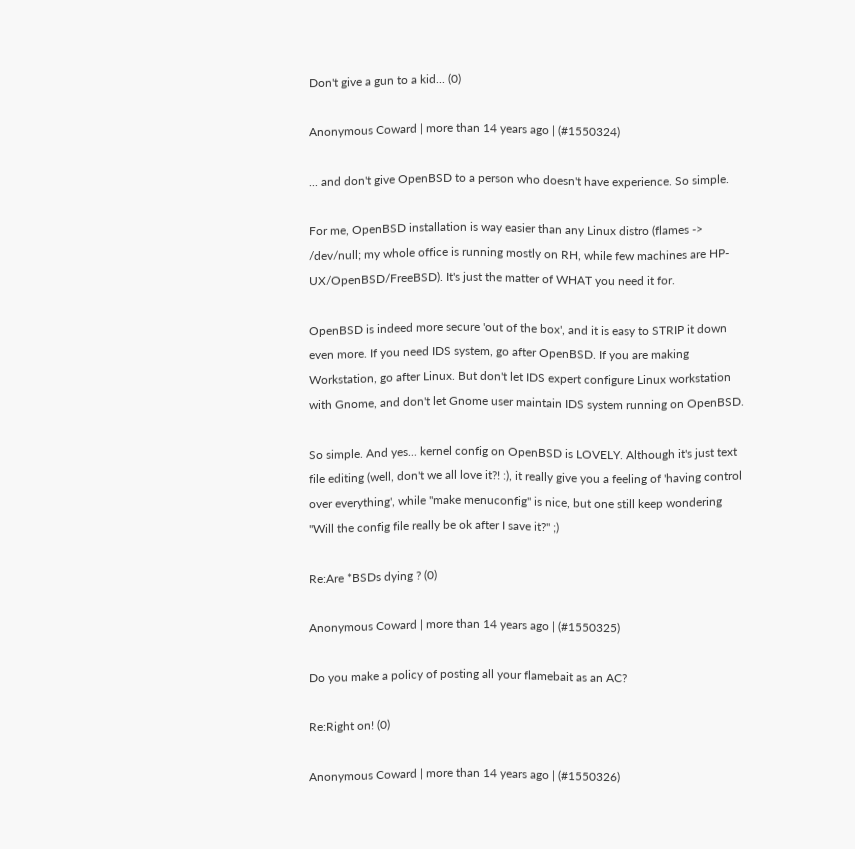Don't give a gun to a kid... (0)

Anonymous Coward | more than 14 years ago | (#1550324)

... and don't give OpenBSD to a person who doesn't have experience. So simple.

For me, OpenBSD installation is way easier than any Linux distro (flames -> /dev/null; my whole office is running mostly on RH, while few machines are HP-UX/OpenBSD/FreeBSD). It's just the matter of WHAT you need it for.

OpenBSD is indeed more secure 'out of the box', and it is easy to STRIP it down even more. If you need IDS system, go after OpenBSD. If you are making Workstation, go after Linux. But don't let IDS expert configure Linux workstation with Gnome, and don't let Gnome user maintain IDS system running on OpenBSD.

So simple. And yes... kernel config on OpenBSD is LOVELY. Although it's just text file editing (well, don't we all love it?! :), it really give you a feeling of 'having control over everything', while "make menuconfig" is nice, but one still keep wondering "Will the config file really be ok after I save it?" ;)

Re:Are *BSDs dying ? (0)

Anonymous Coward | more than 14 years ago | (#1550325)

Do you make a policy of posting all your flamebait as an AC?

Re:Right on! (0)

Anonymous Coward | more than 14 years ago | (#1550326)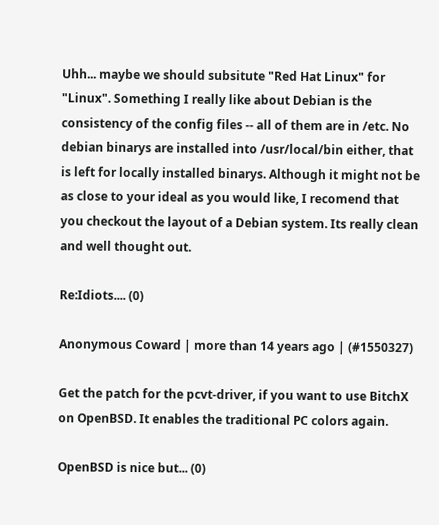Uhh... maybe we should subsitute "Red Hat Linux" for "Linux". Something I really like about Debian is the consistency of the config files -- all of them are in /etc. No debian binarys are installed into /usr/local/bin either, that is left for locally installed binarys. Although it might not be as close to your ideal as you would like, I recomend that you checkout the layout of a Debian system. Its really clean and well thought out.

Re:Idiots.... (0)

Anonymous Coward | more than 14 years ago | (#1550327)

Get the patch for the pcvt-driver, if you want to use BitchX on OpenBSD. It enables the traditional PC colors again.

OpenBSD is nice but... (0)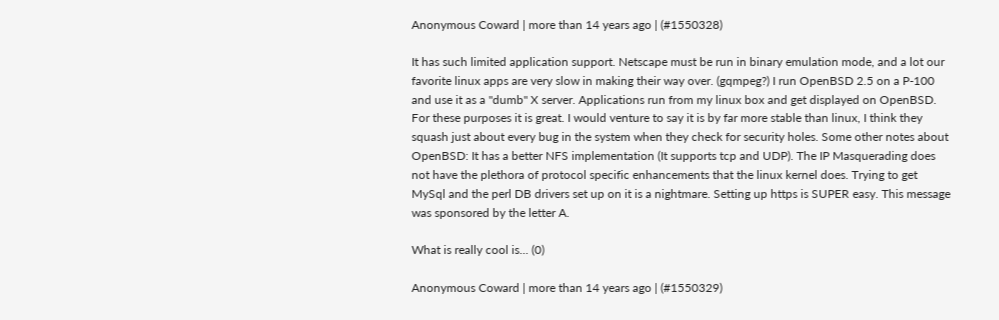Anonymous Coward | more than 14 years ago | (#1550328)

It has such limited application support. Netscape must be run in binary emulation mode, and a lot our favorite linux apps are very slow in making their way over. (gqmpeg?) I run OpenBSD 2.5 on a P-100 and use it as a "dumb" X server. Applications run from my linux box and get displayed on OpenBSD. For these purposes it is great. I would venture to say it is by far more stable than linux, I think they squash just about every bug in the system when they check for security holes. Some other notes about OpenBSD: It has a better NFS implementation (It supports tcp and UDP). The IP Masquerading does not have the plethora of protocol specific enhancements that the linux kernel does. Trying to get MySql and the perl DB drivers set up on it is a nightmare. Setting up https is SUPER easy. This message was sponsored by the letter A.

What is really cool is... (0)

Anonymous Coward | more than 14 years ago | (#1550329)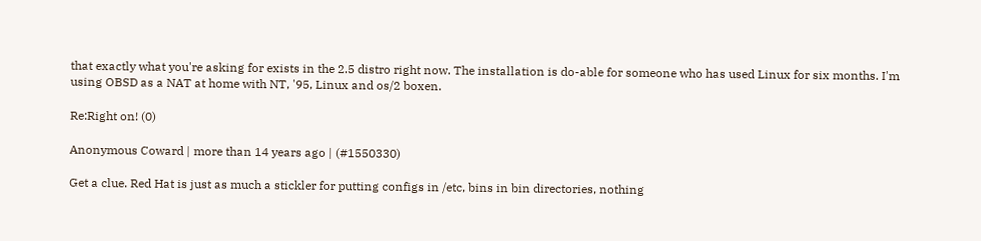that exactly what you're asking for exists in the 2.5 distro right now. The installation is do-able for someone who has used Linux for six months. I'm using OBSD as a NAT at home with NT, '95, Linux and os/2 boxen.

Re:Right on! (0)

Anonymous Coward | more than 14 years ago | (#1550330)

Get a clue. Red Hat is just as much a stickler for putting configs in /etc, bins in bin directories, nothing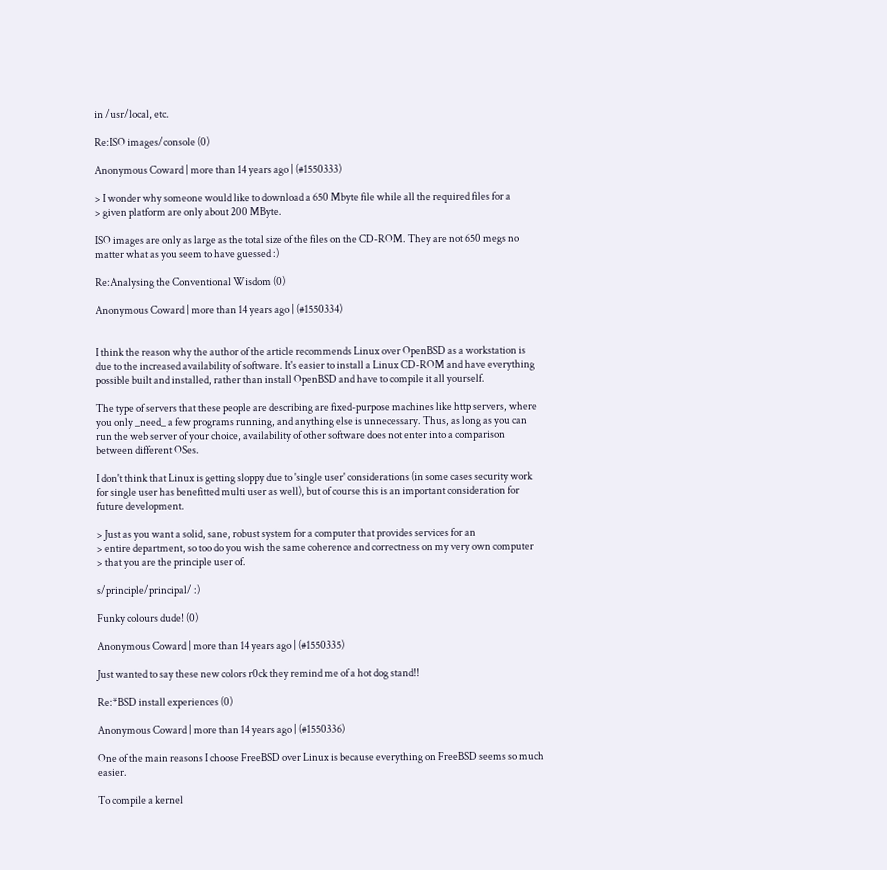in /usr/local, etc.

Re:ISO images/console (0)

Anonymous Coward | more than 14 years ago | (#1550333)

> I wonder why someone would like to download a 650 Mbyte file while all the required files for a
> given platform are only about 200 MByte.

ISO images are only as large as the total size of the files on the CD-ROM. They are not 650 megs no matter what as you seem to have guessed :)

Re:Analysing the Conventional Wisdom (0)

Anonymous Coward | more than 14 years ago | (#1550334)


I think the reason why the author of the article recommends Linux over OpenBSD as a workstation is due to the increased availability of software. It's easier to install a Linux CD-ROM and have everything possible built and installed, rather than install OpenBSD and have to compile it all yourself.

The type of servers that these people are describing are fixed-purpose machines like http servers, where you only _need_ a few programs running, and anything else is unnecessary. Thus, as long as you can run the web server of your choice, availability of other software does not enter into a comparison between different OSes.

I don't think that Linux is getting sloppy due to 'single user' considerations (in some cases security work for single user has benefitted multi user as well), but of course this is an important consideration for future development.

> Just as you want a solid, sane, robust system for a computer that provides services for an
> entire department, so too do you wish the same coherence and correctness on my very own computer
> that you are the principle user of.

s/principle/principal/ :)

Funky colours dude! (0)

Anonymous Coward | more than 14 years ago | (#1550335)

Just wanted to say these new colors r0ck they remind me of a hot dog stand!!

Re:*BSD install experiences (0)

Anonymous Coward | more than 14 years ago | (#1550336)

One of the main reasons I choose FreeBSD over Linux is because everything on FreeBSD seems so much easier.

To compile a kernel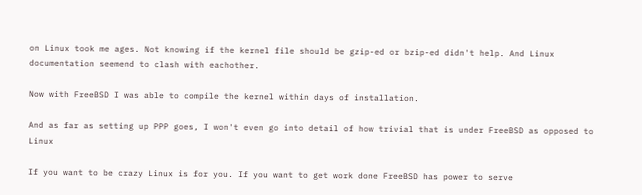on Linux took me ages. Not knowing if the kernel file should be gzip-ed or bzip-ed didn't help. And Linux documentation seemend to clash with eachother.

Now with FreeBSD I was able to compile the kernel within days of installation.

And as far as setting up PPP goes, I won't even go into detail of how trivial that is under FreeBSD as opposed to Linux

If you want to be crazy Linux is for you. If you want to get work done FreeBSD has power to serve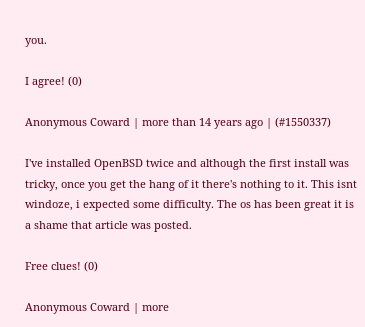you.

I agree! (0)

Anonymous Coward | more than 14 years ago | (#1550337)

I've installed OpenBSD twice and although the first install was tricky, once you get the hang of it there's nothing to it. This isnt windoze, i expected some difficulty. The os has been great it is a shame that article was posted.

Free clues! (0)

Anonymous Coward | more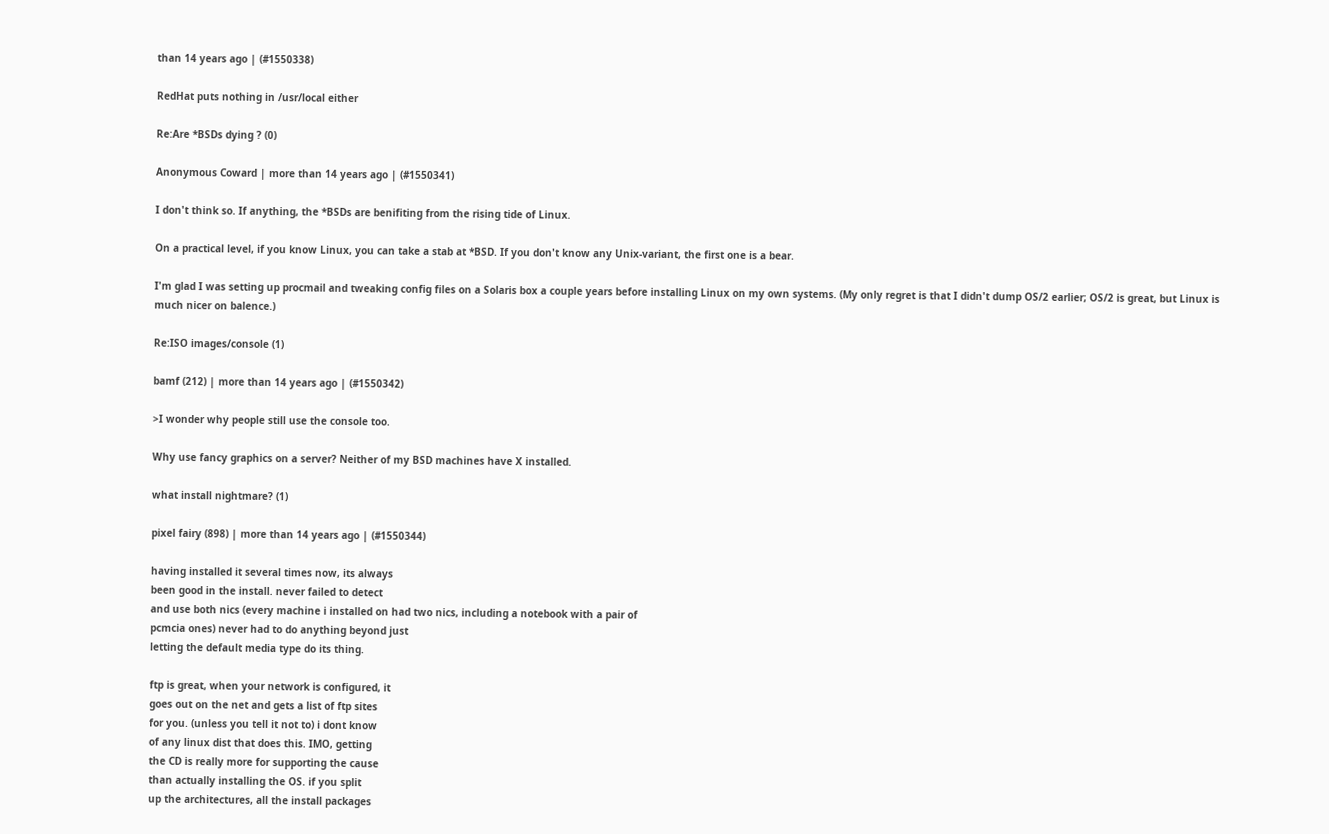than 14 years ago | (#1550338)

RedHat puts nothing in /usr/local either

Re:Are *BSDs dying ? (0)

Anonymous Coward | more than 14 years ago | (#1550341)

I don't think so. If anything, the *BSDs are benifiting from the rising tide of Linux.

On a practical level, if you know Linux, you can take a stab at *BSD. If you don't know any Unix-variant, the first one is a bear.

I'm glad I was setting up procmail and tweaking config files on a Solaris box a couple years before installing Linux on my own systems. (My only regret is that I didn't dump OS/2 earlier; OS/2 is great, but Linux is much nicer on balence.)

Re:ISO images/console (1)

bamf (212) | more than 14 years ago | (#1550342)

>I wonder why people still use the console too.

Why use fancy graphics on a server? Neither of my BSD machines have X installed.

what install nightmare? (1)

pixel fairy (898) | more than 14 years ago | (#1550344)

having installed it several times now, its always
been good in the install. never failed to detect
and use both nics (every machine i installed on had two nics, including a notebook with a pair of
pcmcia ones) never had to do anything beyond just
letting the default media type do its thing.

ftp is great, when your network is configured, it
goes out on the net and gets a list of ftp sites
for you. (unless you tell it not to) i dont know
of any linux dist that does this. IMO, getting
the CD is really more for supporting the cause
than actually installing the OS. if you split
up the architectures, all the install packages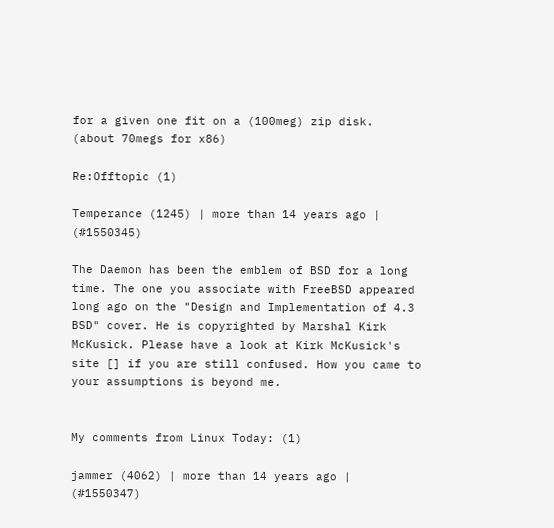for a given one fit on a (100meg) zip disk.
(about 70megs for x86)

Re:Offtopic (1)

Temperance (1245) | more than 14 years ago | (#1550345)

The Daemon has been the emblem of BSD for a long time. The one you associate with FreeBSD appeared long ago on the "Design and Implementation of 4.3 BSD" cover. He is copyrighted by Marshal Kirk McKusick. Please have a look at Kirk McKusick's site [] if you are still confused. How you came to your assumptions is beyond me.


My comments from Linux Today: (1)

jammer (4062) | more than 14 years ago | (#1550347)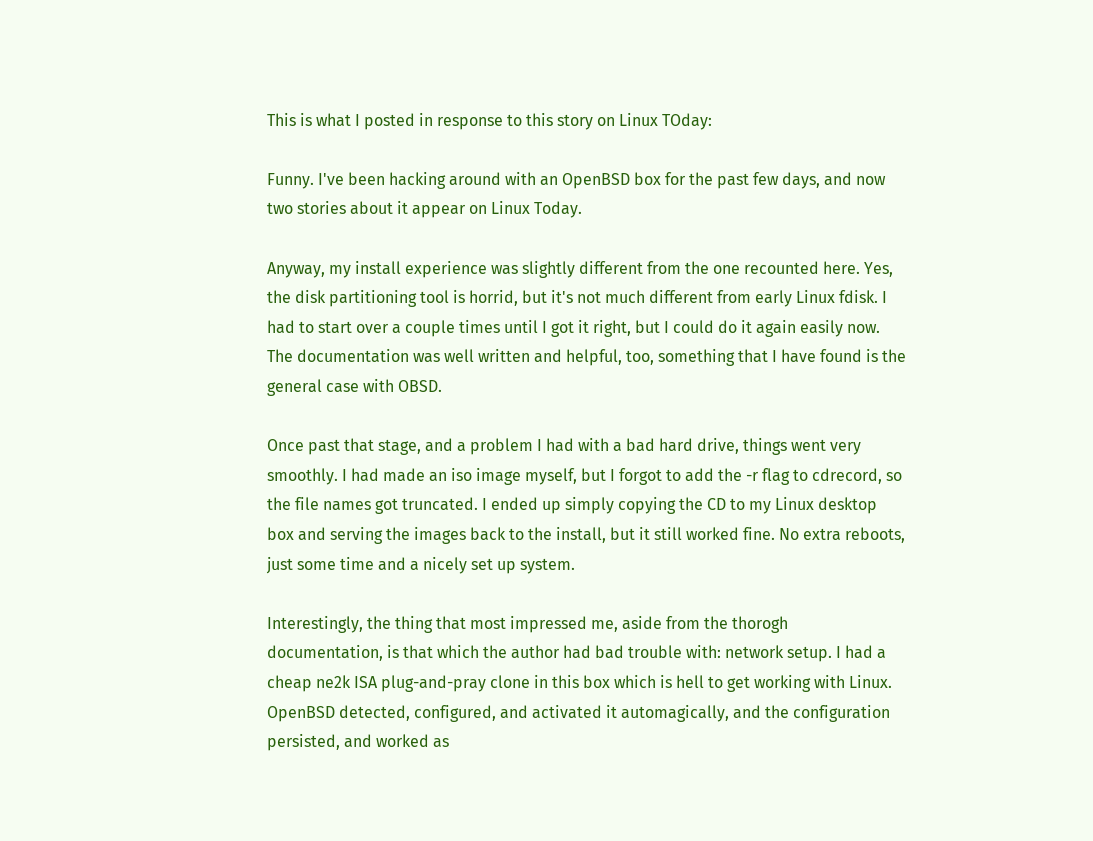This is what I posted in response to this story on Linux TOday:

Funny. I've been hacking around with an OpenBSD box for the past few days, and now two stories about it appear on Linux Today.

Anyway, my install experience was slightly different from the one recounted here. Yes, the disk partitioning tool is horrid, but it's not much different from early Linux fdisk. I had to start over a couple times until I got it right, but I could do it again easily now. The documentation was well written and helpful, too, something that I have found is the general case with OBSD.

Once past that stage, and a problem I had with a bad hard drive, things went very smoothly. I had made an iso image myself, but I forgot to add the -r flag to cdrecord, so the file names got truncated. I ended up simply copying the CD to my Linux desktop box and serving the images back to the install, but it still worked fine. No extra reboots, just some time and a nicely set up system.

Interestingly, the thing that most impressed me, aside from the thorogh documentation, is that which the author had bad trouble with: network setup. I had a cheap ne2k ISA plug-and-pray clone in this box which is hell to get working with Linux. OpenBSD detected, configured, and activated it automagically, and the configuration persisted, and worked as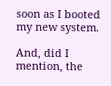soon as I booted my new system.

And, did I mention, the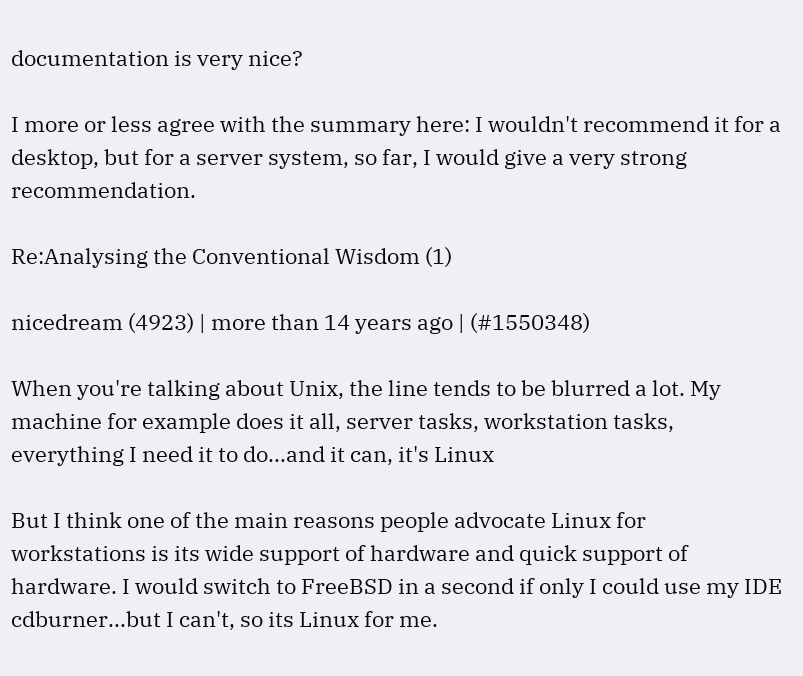documentation is very nice?

I more or less agree with the summary here: I wouldn't recommend it for a desktop, but for a server system, so far, I would give a very strong recommendation.

Re:Analysing the Conventional Wisdom (1)

nicedream (4923) | more than 14 years ago | (#1550348)

When you're talking about Unix, the line tends to be blurred a lot. My machine for example does it all, server tasks, workstation tasks, everything I need it to do...and it can, it's Linux

But I think one of the main reasons people advocate Linux for workstations is its wide support of hardware and quick support of hardware. I would switch to FreeBSD in a second if only I could use my IDE cdburner...but I can't, so its Linux for me.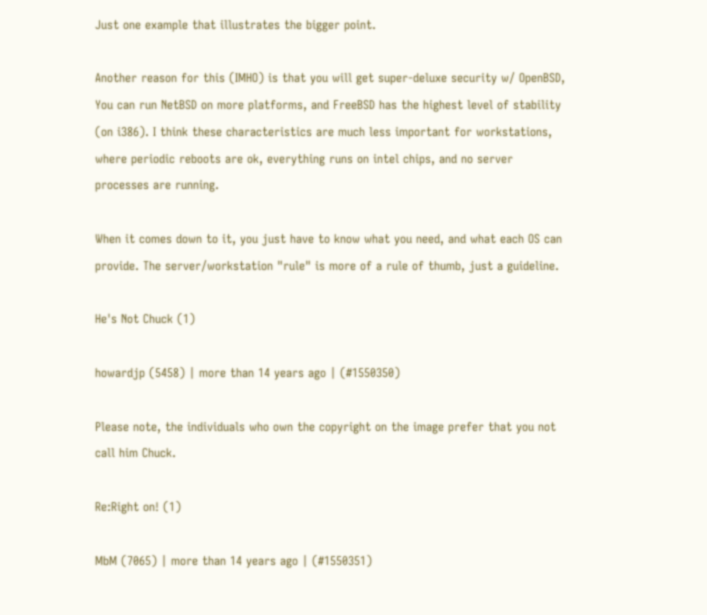Just one example that illustrates the bigger point.

Another reason for this (IMHO) is that you will get super-deluxe security w/ OpenBSD, You can run NetBSD on more platforms, and FreeBSD has the highest level of stability (on i386). I think these characteristics are much less important for workstations, where periodic reboots are ok, everything runs on intel chips, and no server processes are running.

When it comes down to it, you just have to know what you need, and what each OS can provide. The server/workstation "rule" is more of a rule of thumb, just a guideline.

He's Not Chuck (1)

howardjp (5458) | more than 14 years ago | (#1550350)

Please note, the individuals who own the copyright on the image prefer that you not call him Chuck.

Re:Right on! (1)

MbM (7065) | more than 14 years ago | (#1550351)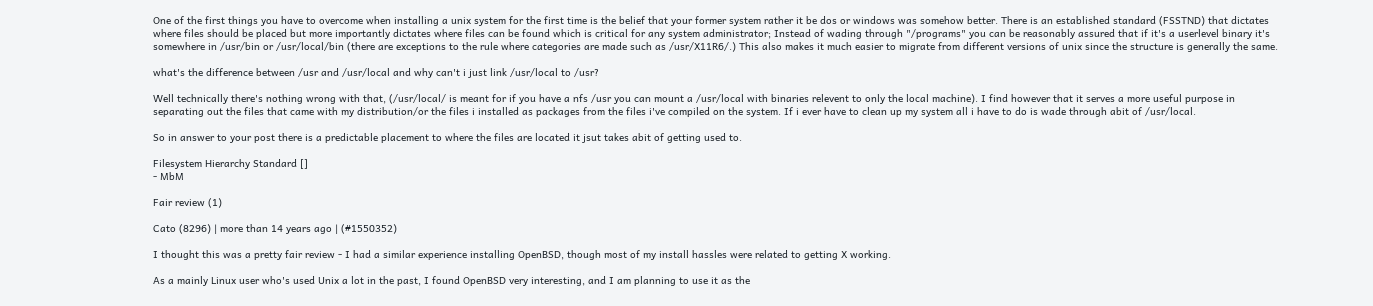One of the first things you have to overcome when installing a unix system for the first time is the belief that your former system rather it be dos or windows was somehow better. There is an established standard (FSSTND) that dictates where files should be placed but more importantly dictates where files can be found which is critical for any system administrator; Instead of wading through "/programs" you can be reasonably assured that if it's a userlevel binary it's somewhere in /usr/bin or /usr/local/bin (there are exceptions to the rule where categories are made such as /usr/X11R6/.) This also makes it much easier to migrate from different versions of unix since the structure is generally the same.

what's the difference between /usr and /usr/local and why can't i just link /usr/local to /usr?

Well technically there's nothing wrong with that, (/usr/local/ is meant for if you have a nfs /usr you can mount a /usr/local with binaries relevent to only the local machine). I find however that it serves a more useful purpose in separating out the files that came with my distribution/or the files i installed as packages from the files i've compiled on the system. If i ever have to clean up my system all i have to do is wade through abit of /usr/local.

So in answer to your post there is a predictable placement to where the files are located it jsut takes abit of getting used to.

Filesystem Hierarchy Standard []
- MbM

Fair review (1)

Cato (8296) | more than 14 years ago | (#1550352)

I thought this was a pretty fair review - I had a similar experience installing OpenBSD, though most of my install hassles were related to getting X working.

As a mainly Linux user who's used Unix a lot in the past, I found OpenBSD very interesting, and I am planning to use it as the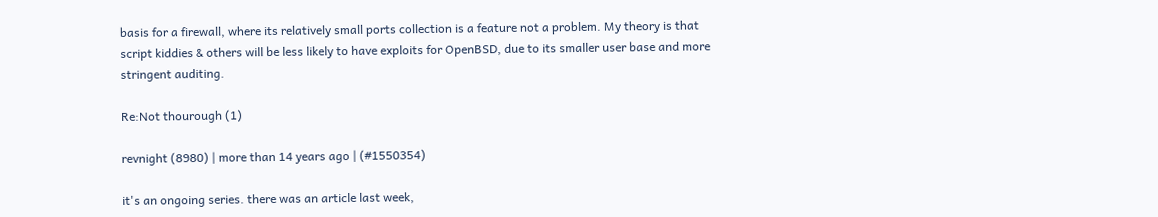basis for a firewall, where its relatively small ports collection is a feature not a problem. My theory is that script kiddies & others will be less likely to have exploits for OpenBSD, due to its smaller user base and more stringent auditing.

Re:Not thourough (1)

revnight (8980) | more than 14 years ago | (#1550354)

it's an ongoing series. there was an article last week,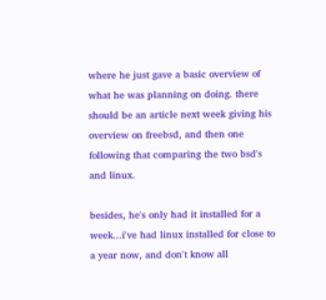where he just gave a basic overview of what he was planning on doing. there should be an article next week giving his overview on freebsd, and then one following that comparing the two bsd's and linux.

besides, he's only had it installed for a week...i've had linux installed for close to a year now, and don't know all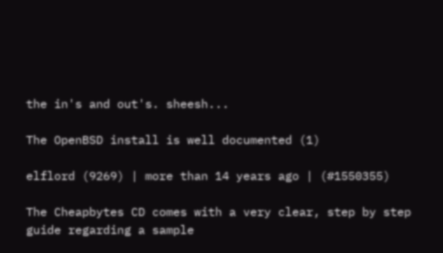the in's and out's. sheesh...

The OpenBSD install is well documented (1)

elflord (9269) | more than 14 years ago | (#1550355)

The Cheapbytes CD comes with a very clear, step by step guide regarding a sample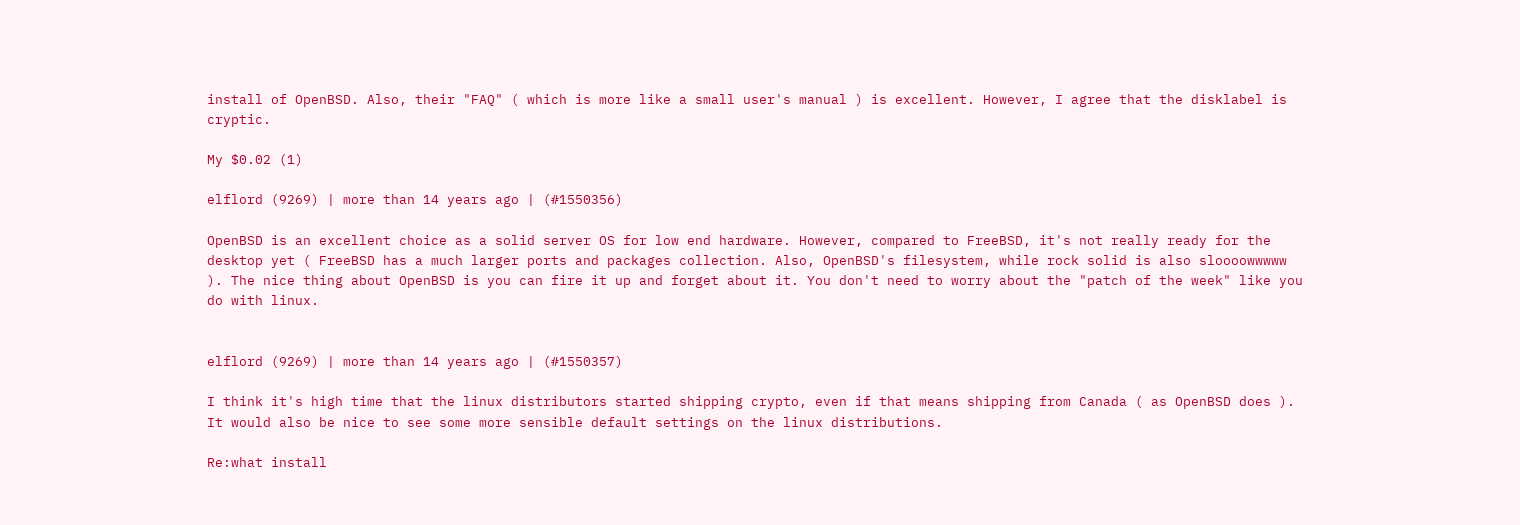install of OpenBSD. Also, their "FAQ" ( which is more like a small user's manual ) is excellent. However, I agree that the disklabel is cryptic.

My $0.02 (1)

elflord (9269) | more than 14 years ago | (#1550356)

OpenBSD is an excellent choice as a solid server OS for low end hardware. However, compared to FreeBSD, it's not really ready for the desktop yet ( FreeBSD has a much larger ports and packages collection. Also, OpenBSD's filesystem, while rock solid is also sloooowwwww ). The nice thing about OpenBSD is you can fire it up and forget about it. You don't need to worry about the "patch of the week" like you do with linux.


elflord (9269) | more than 14 years ago | (#1550357)

I think it's high time that the linux distributors started shipping crypto, even if that means shipping from Canada ( as OpenBSD does ). It would also be nice to see some more sensible default settings on the linux distributions.

Re:what install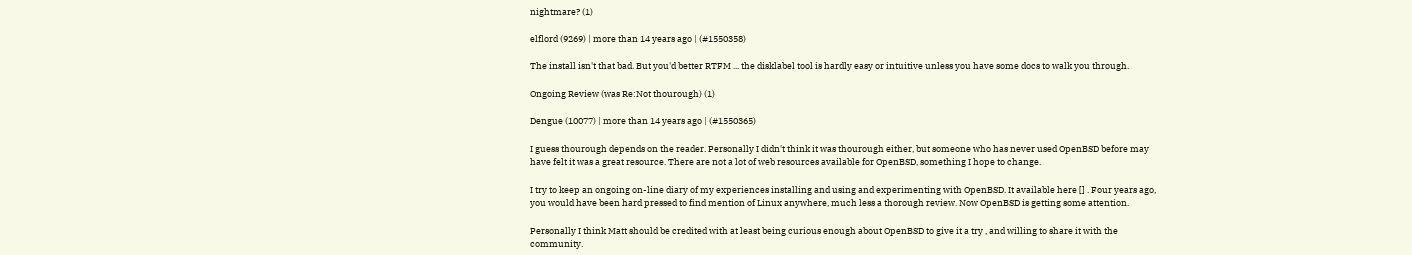nightmare? (1)

elflord (9269) | more than 14 years ago | (#1550358)

The install isn't that bad. But you'd better RTFM ... the disklabel tool is hardly easy or intuitive unless you have some docs to walk you through.

Ongoing Review (was Re:Not thourough) (1)

Dengue (10077) | more than 14 years ago | (#1550365)

I guess thourough depends on the reader. Personally I didn't think it was thourough either, but someone who has never used OpenBSD before may have felt it was a great resource. There are not a lot of web resources available for OpenBSD, something I hope to change.

I try to keep an ongoing on-line diary of my experiences installing and using and experimenting with OpenBSD. It available here [] . Four years ago, you would have been hard pressed to find mention of Linux anywhere, much less a thorough review. Now OpenBSD is getting some attention.

Personally I think Matt should be credited with at least being curious enough about OpenBSD to give it a try , and willing to share it with the community.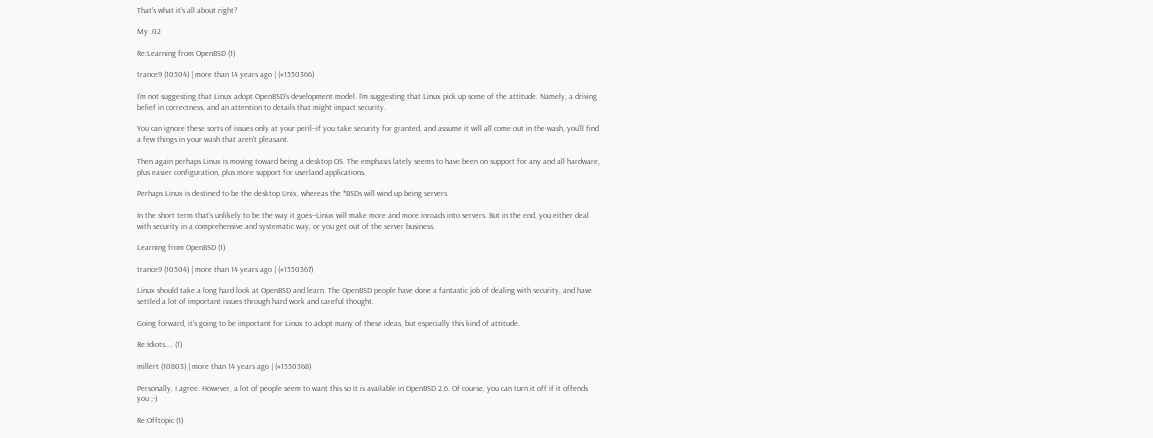That's what it's all about right?

My .02

Re:Learning from OpenBSD (1)

trance9 (10504) | more than 14 years ago | (#1550366)

I'm not suggesting that Linux adopt OpenBSD's development model. I'm suggesting that Linux pick up some of the attitude. Namely, a driving belief in correctness, and an attention to details that might impact security.

You can ignore these sorts of issues only at your peril--if you take security for granted, and assume it will all come out in the wash, you'll find a few things in your wash that aren't pleasant.

Then again perhaps Linux is moving toward being a desktop OS. The emphasis lately seems to have been on support for any and all hardware, plus easier configuration, plus more support for userland applications.

Perhaps Linux is destined to be the desktop Unix, whereas the *BSDs will wind up being servers.

In the short term that's unlikely to be the way it goes--Linux will make more and more inroads into servers. But in the end, you either deal with security in a comprehensive and systematic way, or you get out of the server business.

Learning from OpenBSD (1)

trance9 (10504) | more than 14 years ago | (#1550367)

Linux should take a long hard look at OpenBSD and learn. The OpenBSD people have done a fantastic job of dealing with security, and have settled a lot of important issues through hard work and careful thought.

Going forward, it's going to be important for Linux to adopt many of these ideas, but especially this kind of attitude.

Re:Idiots.... (1)

millert (10803) | more than 14 years ago | (#1550368)

Personally, I agree. However, a lot of people seem to want this so it is available in OpenBSD 2.6. Of course, you can turn it off if it offends you ;-)

Re:Offtopic (1)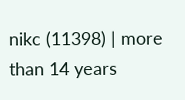nikc (11398) | more than 14 years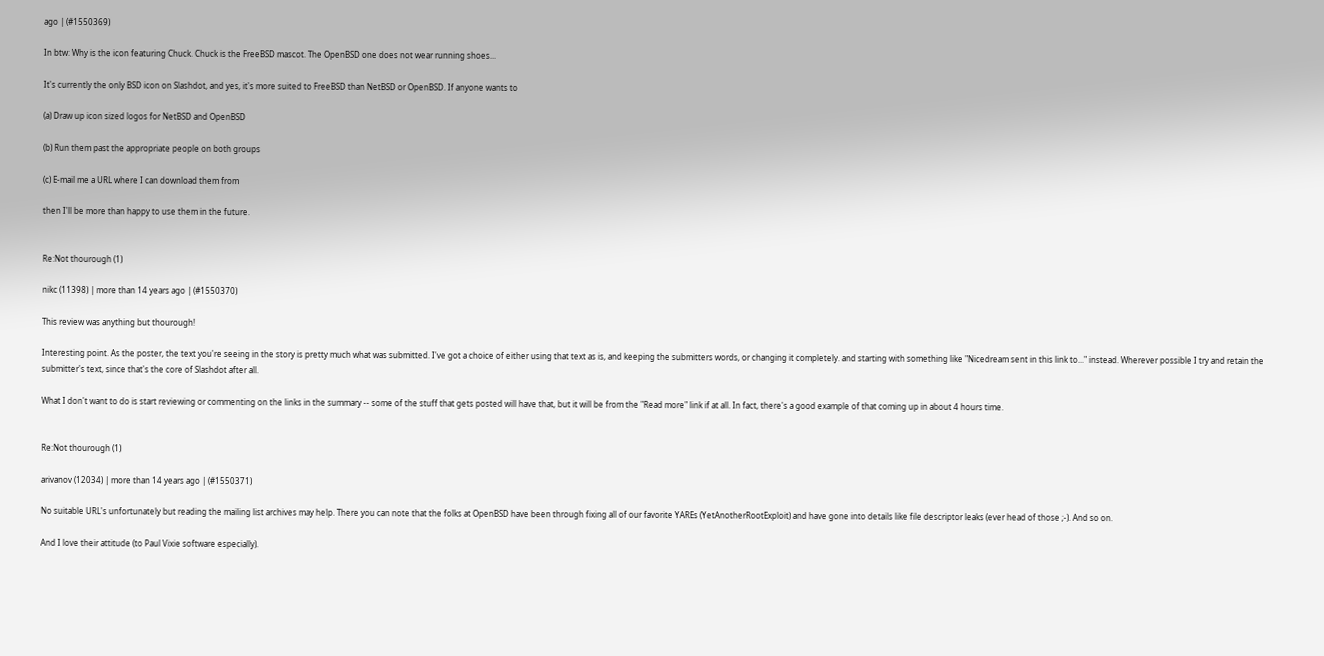ago | (#1550369)

In btw: Why is the icon featuring Chuck. Chuck is the FreeBSD mascot. The OpenBSD one does not wear running shoes...

It's currently the only BSD icon on Slashdot, and yes, it's more suited to FreeBSD than NetBSD or OpenBSD. If anyone wants to

(a) Draw up icon sized logos for NetBSD and OpenBSD

(b) Run them past the appropriate people on both groups

(c) E-mail me a URL where I can download them from

then I'll be more than happy to use them in the future.


Re:Not thourough (1)

nikc (11398) | more than 14 years ago | (#1550370)

This review was anything but thourough!

Interesting point. As the poster, the text you're seeing in the story is pretty much what was submitted. I've got a choice of either using that text as is, and keeping the submitters words, or changing it completely. and starting with something like "Nicedream sent in this link to..." instead. Wherever possible I try and retain the submitter's text, since that's the core of Slashdot after all.

What I don't want to do is start reviewing or commenting on the links in the summary -- some of the stuff that gets posted will have that, but it will be from the "Read more" link if at all. In fact, there's a good example of that coming up in about 4 hours time.


Re:Not thourough (1)

arivanov (12034) | more than 14 years ago | (#1550371)

No suitable URL's unfortunately but reading the mailing list archives may help. There you can note that the folks at OpenBSD have been through fixing all of our favorite YAREs (YetAnotherRootExploit) and have gone into details like file descriptor leaks (ever head of those ;-). And so on.

And I love their attitude (to Paul Vixie software especially).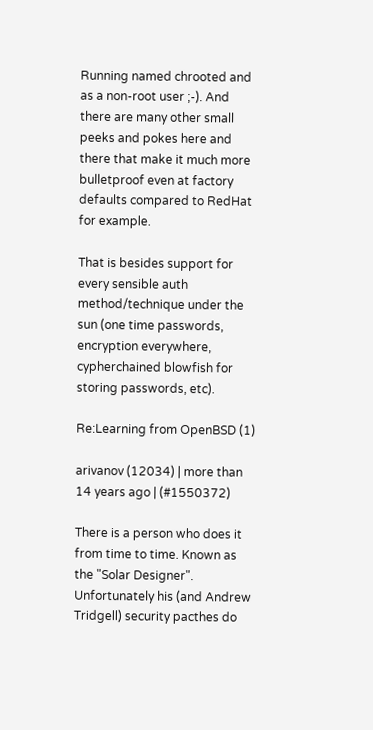Running named chrooted and as a non-root user ;-). And there are many other small peeks and pokes here and there that make it much more bulletproof even at factory defaults compared to RedHat for example.

That is besides support for every sensible auth method/technique under the sun (one time passwords, encryption everywhere, cypherchained blowfish for storing passwords, etc).

Re:Learning from OpenBSD (1)

arivanov (12034) | more than 14 years ago | (#1550372)

There is a person who does it from time to time. Known as the "Solar Designer". Unfortunately his (and Andrew Tridgell) security pacthes do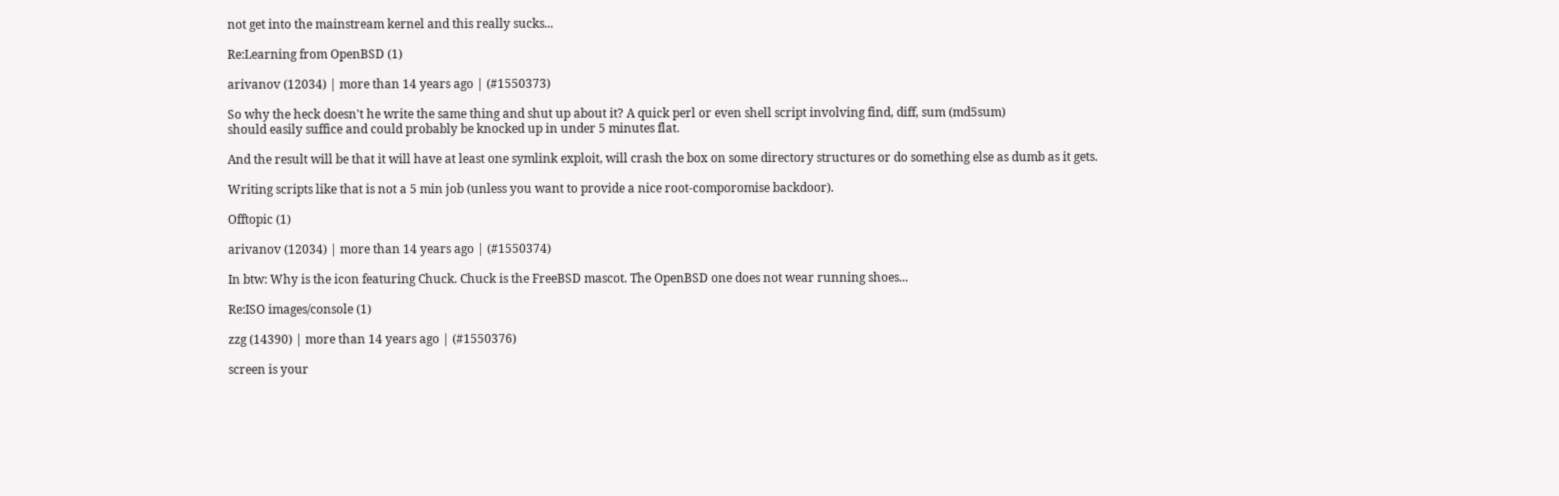not get into the mainstream kernel and this really sucks...

Re:Learning from OpenBSD (1)

arivanov (12034) | more than 14 years ago | (#1550373)

So why the heck doesn't he write the same thing and shut up about it? A quick perl or even shell script involving find, diff, sum (md5sum)
should easily suffice and could probably be knocked up in under 5 minutes flat.

And the result will be that it will have at least one symlink exploit, will crash the box on some directory structures or do something else as dumb as it gets.

Writing scripts like that is not a 5 min job (unless you want to provide a nice root-comporomise backdoor).

Offtopic (1)

arivanov (12034) | more than 14 years ago | (#1550374)

In btw: Why is the icon featuring Chuck. Chuck is the FreeBSD mascot. The OpenBSD one does not wear running shoes...

Re:ISO images/console (1)

zzg (14390) | more than 14 years ago | (#1550376)

screen is your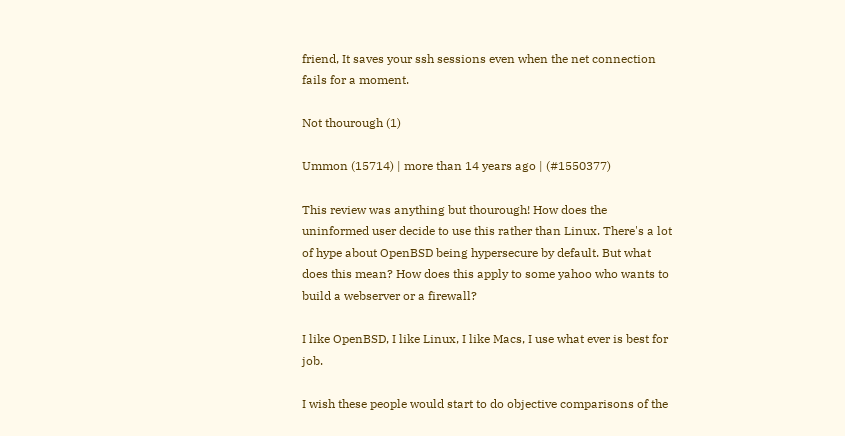friend, It saves your ssh sessions even when the net connection fails for a moment.

Not thourough (1)

Ummon (15714) | more than 14 years ago | (#1550377)

This review was anything but thourough! How does the uninformed user decide to use this rather than Linux. There's a lot of hype about OpenBSD being hypersecure by default. But what does this mean? How does this apply to some yahoo who wants to build a webserver or a firewall?

I like OpenBSD, I like Linux, I like Macs, I use what ever is best for job.

I wish these people would start to do objective comparisons of the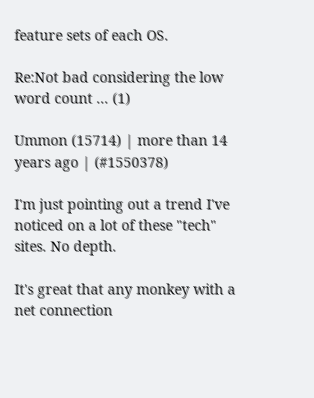feature sets of each OS.

Re:Not bad considering the low word count ... (1)

Ummon (15714) | more than 14 years ago | (#1550378)

I'm just pointing out a trend I've noticed on a lot of these "tech" sites. No depth.

It's great that any monkey with a net connection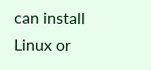can install Linux or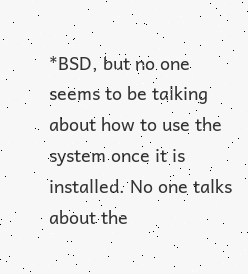*BSD, but no one seems to be talking about how to use the system once it is installed. No one talks about the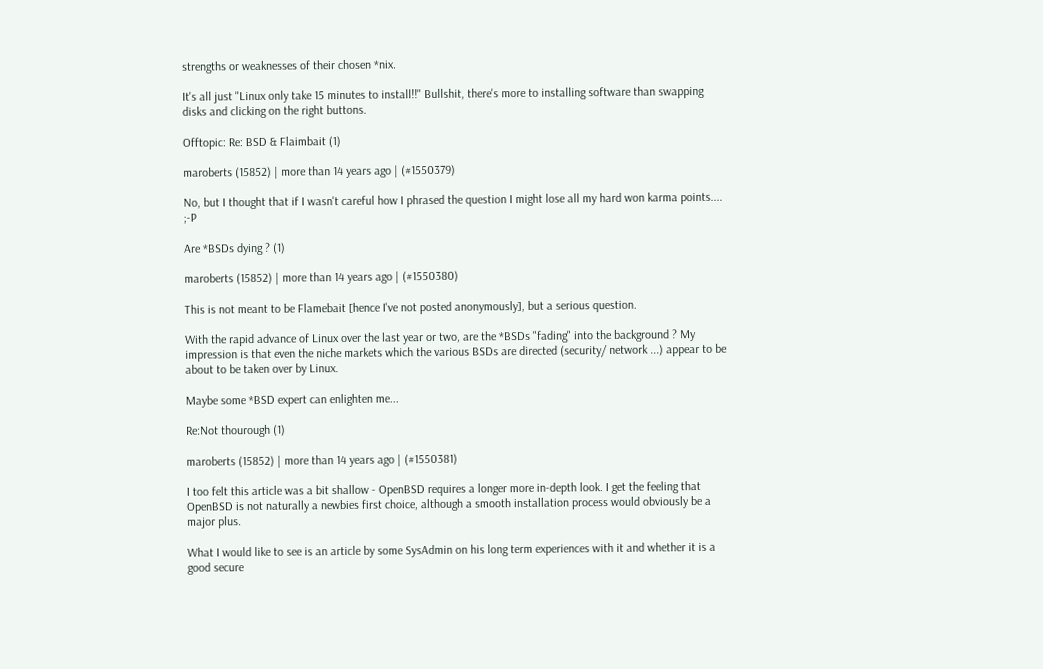strengths or weaknesses of their chosen *nix.

It's all just "Linux only take 15 minutes to install!!" Bullshit, there's more to installing software than swapping disks and clicking on the right buttons.

Offtopic: Re: BSD & Flaimbait (1)

maroberts (15852) | more than 14 years ago | (#1550379)

No, but I thought that if I wasn't careful how I phrased the question I might lose all my hard won karma points.... ;-P

Are *BSDs dying ? (1)

maroberts (15852) | more than 14 years ago | (#1550380)

This is not meant to be Flamebait [hence I've not posted anonymously], but a serious question.

With the rapid advance of Linux over the last year or two, are the *BSDs "fading" into the background ? My impression is that even the niche markets which the various BSDs are directed (security/ network ...) appear to be about to be taken over by Linux.

Maybe some *BSD expert can enlighten me...

Re:Not thourough (1)

maroberts (15852) | more than 14 years ago | (#1550381)

I too felt this article was a bit shallow - OpenBSD requires a longer more in-depth look. I get the feeling that OpenBSD is not naturally a newbies first choice, although a smooth installation process would obviously be a major plus.

What I would like to see is an article by some SysAdmin on his long term experiences with it and whether it is a good secure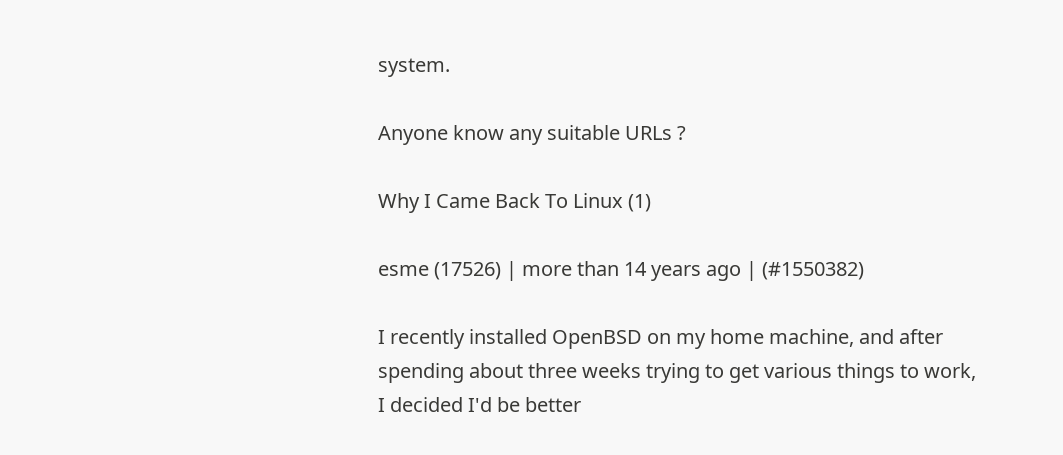system.

Anyone know any suitable URLs ?

Why I Came Back To Linux (1)

esme (17526) | more than 14 years ago | (#1550382)

I recently installed OpenBSD on my home machine, and after spending about three weeks trying to get various things to work, I decided I'd be better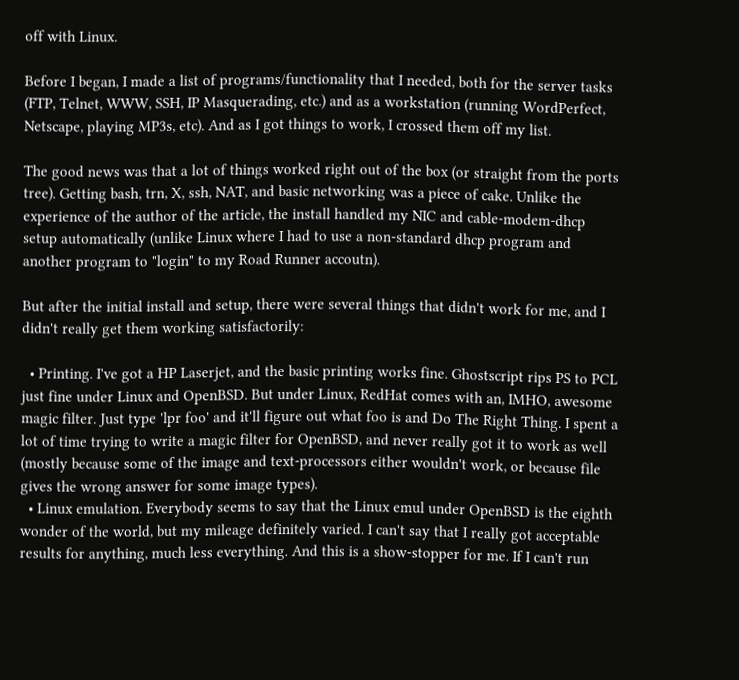off with Linux.

Before I began, I made a list of programs/functionality that I needed, both for the server tasks (FTP, Telnet, WWW, SSH, IP Masquerading, etc.) and as a workstation (running WordPerfect, Netscape, playing MP3s, etc). And as I got things to work, I crossed them off my list.

The good news was that a lot of things worked right out of the box (or straight from the ports tree). Getting bash, trn, X, ssh, NAT, and basic networking was a piece of cake. Unlike the experience of the author of the article, the install handled my NIC and cable-modem-dhcp setup automatically (unlike Linux where I had to use a non-standard dhcp program and another program to "login" to my Road Runner accoutn).

But after the initial install and setup, there were several things that didn't work for me, and I didn't really get them working satisfactorily:

  • Printing. I've got a HP Laserjet, and the basic printing works fine. Ghostscript rips PS to PCL just fine under Linux and OpenBSD. But under Linux, RedHat comes with an, IMHO, awesome magic filter. Just type 'lpr foo' and it'll figure out what foo is and Do The Right Thing. I spent a lot of time trying to write a magic filter for OpenBSD, and never really got it to work as well (mostly because some of the image and text-processors either wouldn't work, or because file gives the wrong answer for some image types).
  • Linux emulation. Everybody seems to say that the Linux emul under OpenBSD is the eighth wonder of the world, but my mileage definitely varied. I can't say that I really got acceptable results for anything, much less everything. And this is a show-stopper for me. If I can't run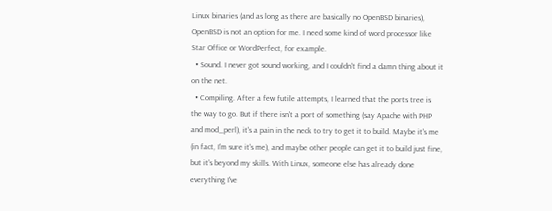Linux binaries (and as long as there are basically no OpenBSD binaries), OpenBSD is not an option for me. I need some kind of word processor like Star Office or WordPerfect, for example.
  • Sound. I never got sound working, and I couldn't find a damn thing about it on the net.
  • Compiling. After a few futile attempts, I learned that the ports tree is the way to go. But if there isn't a port of something (say Apache with PHP and mod_perl), it's a pain in the neck to try to get it to build. Maybe it's me (in fact, I'm sure it's me), and maybe other people can get it to build just fine, but it's beyond my skills. With Linux, someone else has already done everything I've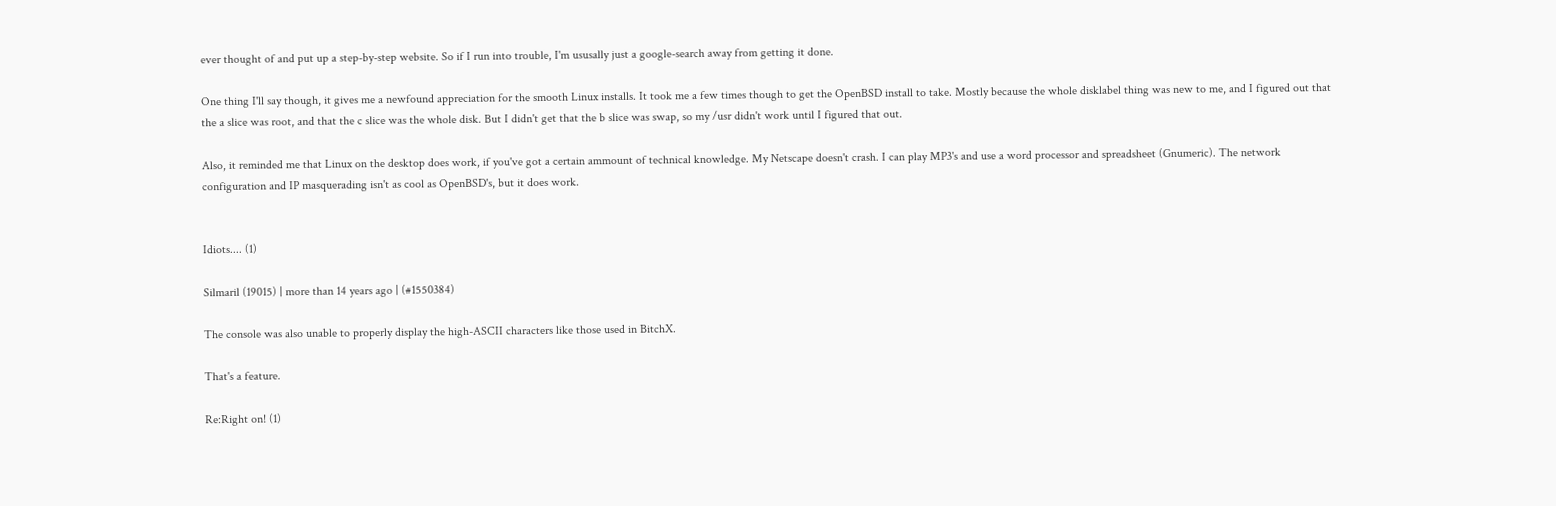ever thought of and put up a step-by-step website. So if I run into trouble, I'm ususally just a google-search away from getting it done.

One thing I'll say though, it gives me a newfound appreciation for the smooth Linux installs. It took me a few times though to get the OpenBSD install to take. Mostly because the whole disklabel thing was new to me, and I figured out that the a slice was root, and that the c slice was the whole disk. But I didn't get that the b slice was swap, so my /usr didn't work until I figured that out.

Also, it reminded me that Linux on the desktop does work, if you've got a certain ammount of technical knowledge. My Netscape doesn't crash. I can play MP3's and use a word processor and spreadsheet (Gnumeric). The network configuration and IP masquerading isn't as cool as OpenBSD's, but it does work.


Idiots.... (1)

Silmaril (19015) | more than 14 years ago | (#1550384)

The console was also unable to properly display the high-ASCII characters like those used in BitchX.

That's a feature.

Re:Right on! (1)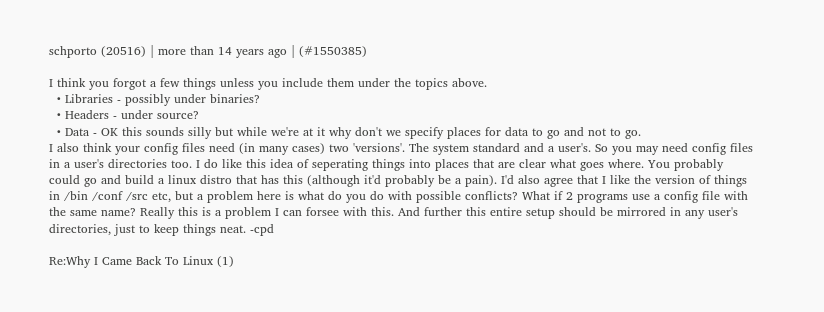schporto (20516) | more than 14 years ago | (#1550385)

I think you forgot a few things unless you include them under the topics above.
  • Libraries - possibly under binaries?
  • Headers - under source?
  • Data - OK this sounds silly but while we're at it why don't we specify places for data to go and not to go.
I also think your config files need (in many cases) two 'versions'. The system standard and a user's. So you may need config files in a user's directories too. I do like this idea of seperating things into places that are clear what goes where. You probably could go and build a linux distro that has this (although it'd probably be a pain). I'd also agree that I like the version of things in /bin /conf /src etc, but a problem here is what do you do with possible conflicts? What if 2 programs use a config file with the same name? Really this is a problem I can forsee with this. And further this entire setup should be mirrored in any user's directories, just to keep things neat. -cpd

Re:Why I Came Back To Linux (1)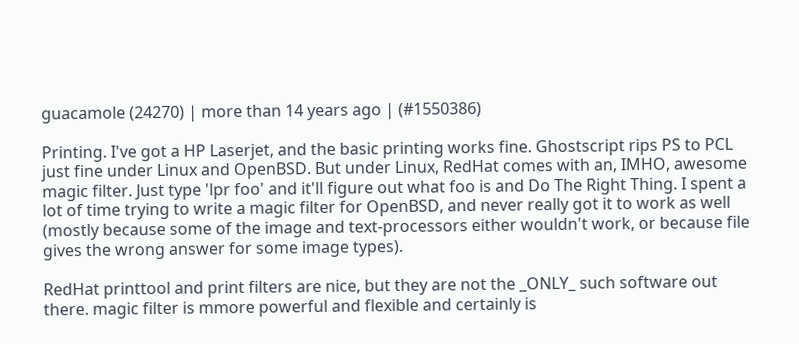guacamole (24270) | more than 14 years ago | (#1550386)

Printing. I've got a HP Laserjet, and the basic printing works fine. Ghostscript rips PS to PCL just fine under Linux and OpenBSD. But under Linux, RedHat comes with an, IMHO, awesome magic filter. Just type 'lpr foo' and it'll figure out what foo is and Do The Right Thing. I spent a lot of time trying to write a magic filter for OpenBSD, and never really got it to work as well (mostly because some of the image and text-processors either wouldn't work, or because file gives the wrong answer for some image types).

RedHat printtool and print filters are nice, but they are not the _ONLY_ such software out there. magic filter is mmore powerful and flexible and certainly is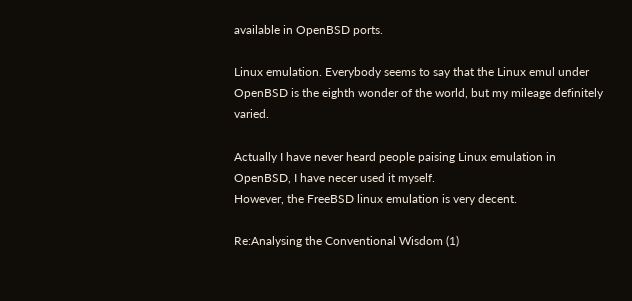available in OpenBSD ports.

Linux emulation. Everybody seems to say that the Linux emul under OpenBSD is the eighth wonder of the world, but my mileage definitely varied.

Actually I have never heard people paising Linux emulation in OpenBSD, I have necer used it myself.
However, the FreeBSD linux emulation is very decent.

Re:Analysing the Conventional Wisdom (1)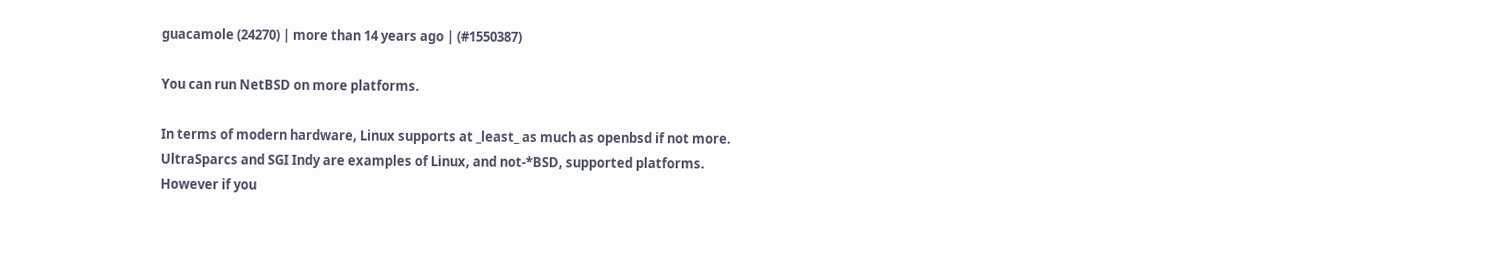guacamole (24270) | more than 14 years ago | (#1550387)

You can run NetBSD on more platforms.

In terms of modern hardware, Linux supports at _least_ as much as openbsd if not more. UltraSparcs and SGI Indy are examples of Linux, and not-*BSD, supported platforms.
However if you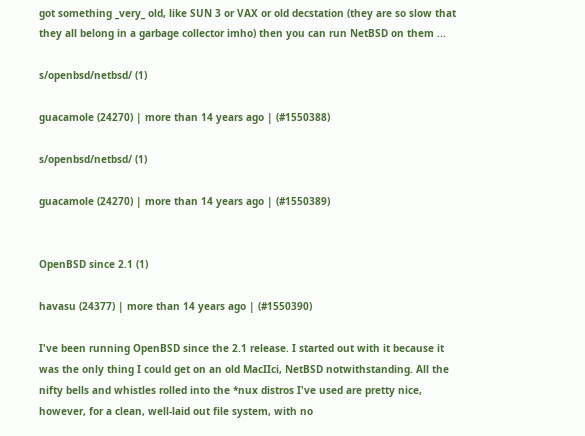got something _very_ old, like SUN 3 or VAX or old decstation (they are so slow that they all belong in a garbage collector imho) then you can run NetBSD on them ...

s/openbsd/netbsd/ (1)

guacamole (24270) | more than 14 years ago | (#1550388)

s/openbsd/netbsd/ (1)

guacamole (24270) | more than 14 years ago | (#1550389)


OpenBSD since 2.1 (1)

havasu (24377) | more than 14 years ago | (#1550390)

I've been running OpenBSD since the 2.1 release. I started out with it because it was the only thing I could get on an old MacIIci, NetBSD notwithstanding. All the nifty bells and whistles rolled into the *nux distros I've used are pretty nice, however, for a clean, well-laid out file system, with no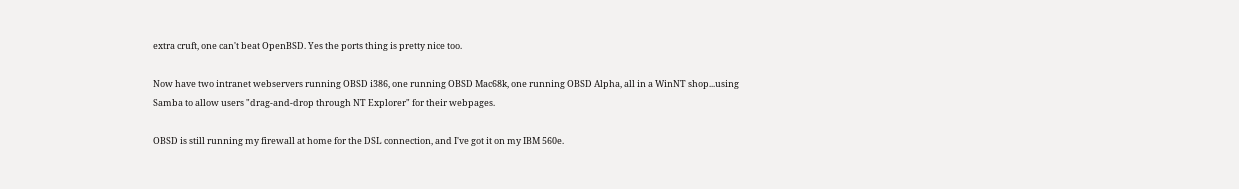extra cruft, one can't beat OpenBSD. Yes the ports thing is pretty nice too.

Now have two intranet webservers running OBSD i386, one running OBSD Mac68k, one running OBSD Alpha, all in a WinNT shop...using Samba to allow users "drag-and-drop through NT Explorer" for their webpages.

OBSD is still running my firewall at home for the DSL connection, and I've got it on my IBM 560e.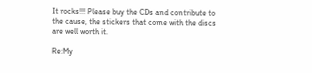It rocks!!! Please buy the CDs and contribute to the cause, the stickers that come with the discs are well worth it.

Re:My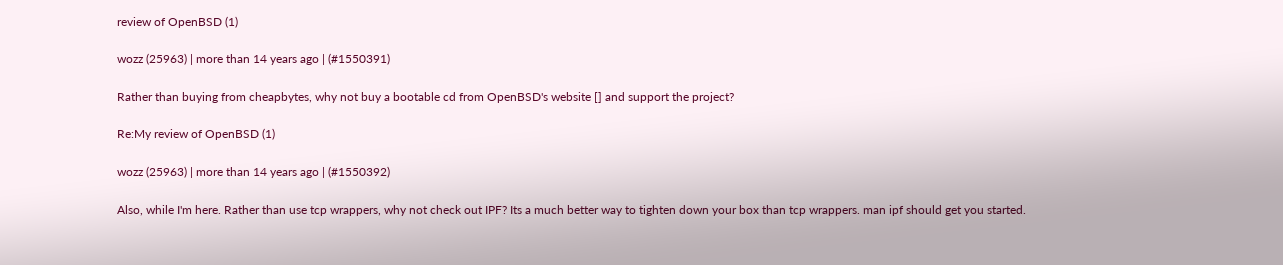review of OpenBSD (1)

wozz (25963) | more than 14 years ago | (#1550391)

Rather than buying from cheapbytes, why not buy a bootable cd from OpenBSD's website [] and support the project?

Re:My review of OpenBSD (1)

wozz (25963) | more than 14 years ago | (#1550392)

Also, while I'm here. Rather than use tcp wrappers, why not check out IPF? Its a much better way to tighten down your box than tcp wrappers. man ipf should get you started.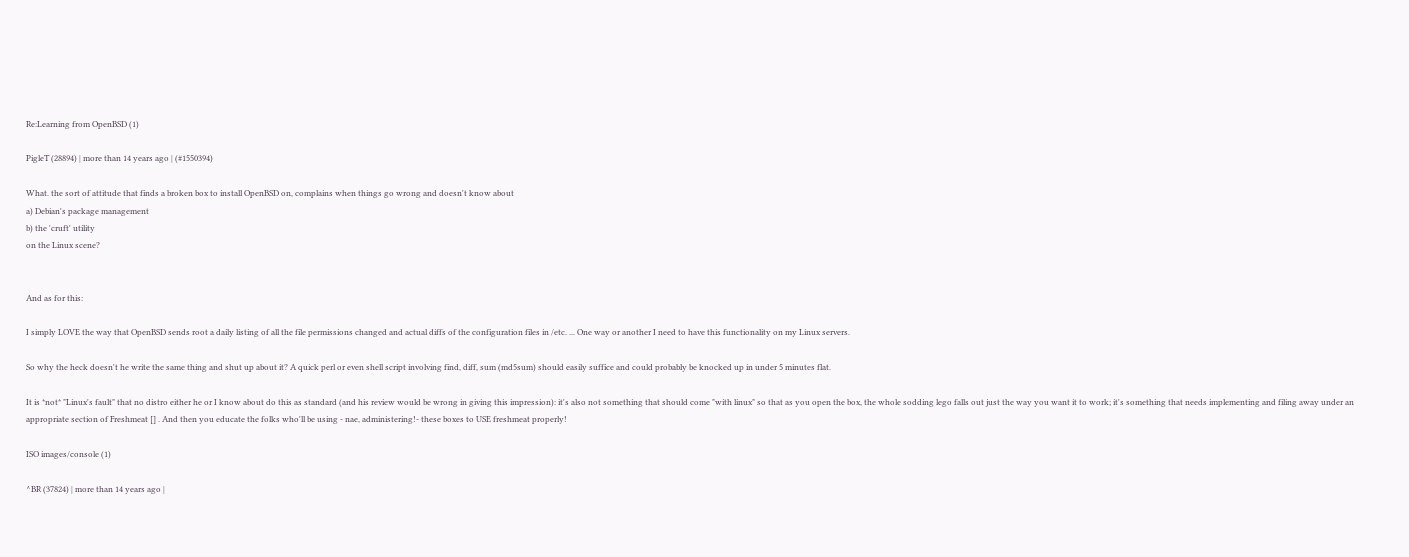Re:Learning from OpenBSD (1)

PigleT (28894) | more than 14 years ago | (#1550394)

What. the sort of attitude that finds a broken box to install OpenBSD on, complains when things go wrong and doesn't know about
a) Debian's package management
b) the 'cruft' utility
on the Linux scene?


And as for this:

I simply LOVE the way that OpenBSD sends root a daily listing of all the file permissions changed and actual diffs of the configuration files in /etc. ... One way or another I need to have this functionality on my Linux servers.

So why the heck doesn't he write the same thing and shut up about it? A quick perl or even shell script involving find, diff, sum (md5sum) should easily suffice and could probably be knocked up in under 5 minutes flat.

It is *not* "Linux's fault" that no distro either he or I know about do this as standard (and his review would be wrong in giving this impression): it's also not something that should come "with linux" so that as you open the box, the whole sodding lego falls out just the way you want it to work; it's something that needs implementing and filing away under an appropriate section of Freshmeat [] . And then you educate the folks who'll be using - nae, administering!- these boxes to USE freshmeat properly!

ISO images/console (1)

^BR (37824) | more than 14 years ago |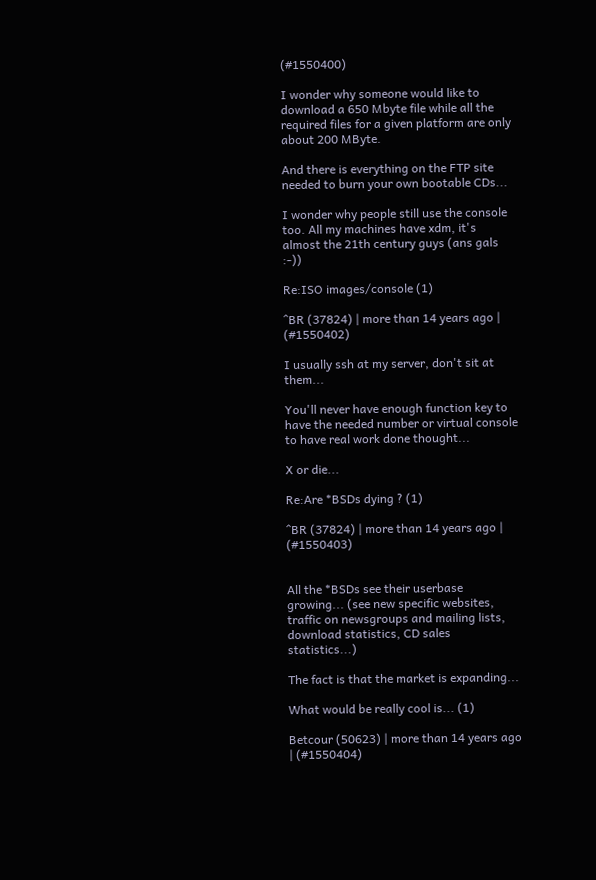(#1550400)

I wonder why someone would like to download a 650 Mbyte file while all the required files for a given platform are only about 200 MByte.

And there is everything on the FTP site needed to burn your own bootable CDs...

I wonder why people still use the console too. All my machines have xdm, it's almost the 21th century guys (ans gals :-))

Re:ISO images/console (1)

^BR (37824) | more than 14 years ago | (#1550402)

I usually ssh at my server, don't sit at them...

You'll never have enough function key to have the needed number or virtual console to have real work done thought...

X or die...

Re:Are *BSDs dying ? (1)

^BR (37824) | more than 14 years ago | (#1550403)


All the *BSDs see their userbase growing... (see new specific websites, traffic on newsgroups and mailing lists, download statistics, CD sales statistics...)

The fact is that the market is expanding...

What would be really cool is... (1)

Betcour (50623) | more than 14 years ago | (#1550404)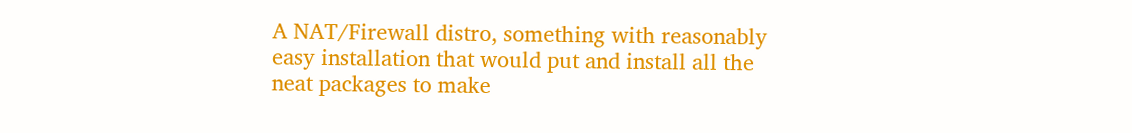A NAT/Firewall distro, something with reasonably easy installation that would put and install all the neat packages to make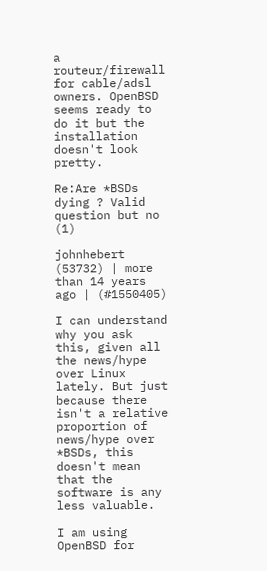a routeur/firewall for cable/adsl owners. OpenBSD seems ready to do it but the installation doesn't look pretty.

Re:Are *BSDs dying ? Valid question but no (1)

johnhebert (53732) | more than 14 years ago | (#1550405)

I can understand why you ask this, given all the news/hype over Linux lately. But just because there isn't a relative proportion of news/hype over *BSDs, this doesn't mean that the software is any less valuable.

I am using OpenBSD for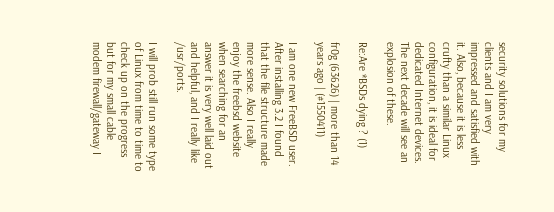security solutions for my clients and I am very impressed and satisfied with it. Also, because it is less crufty than a similar Linux configuration, it is ideal for dedicated Internet devices. The next decade will see an explosion of these.

Re:Are *BSDs dying ? (1)

fr0g (63626) | more than 14 years ago | (#1550411)

I am one new FreeBSD user. After installing 3.2 I found that the file structure made more sense. Also I really enjoy the freebsd website when searching for an answer it is very well laid out and helpful, and I really like /usr/ports.

I will prob still run some type of Linux from time to time to check up on the progress but for my small cable modem firewall/gateway I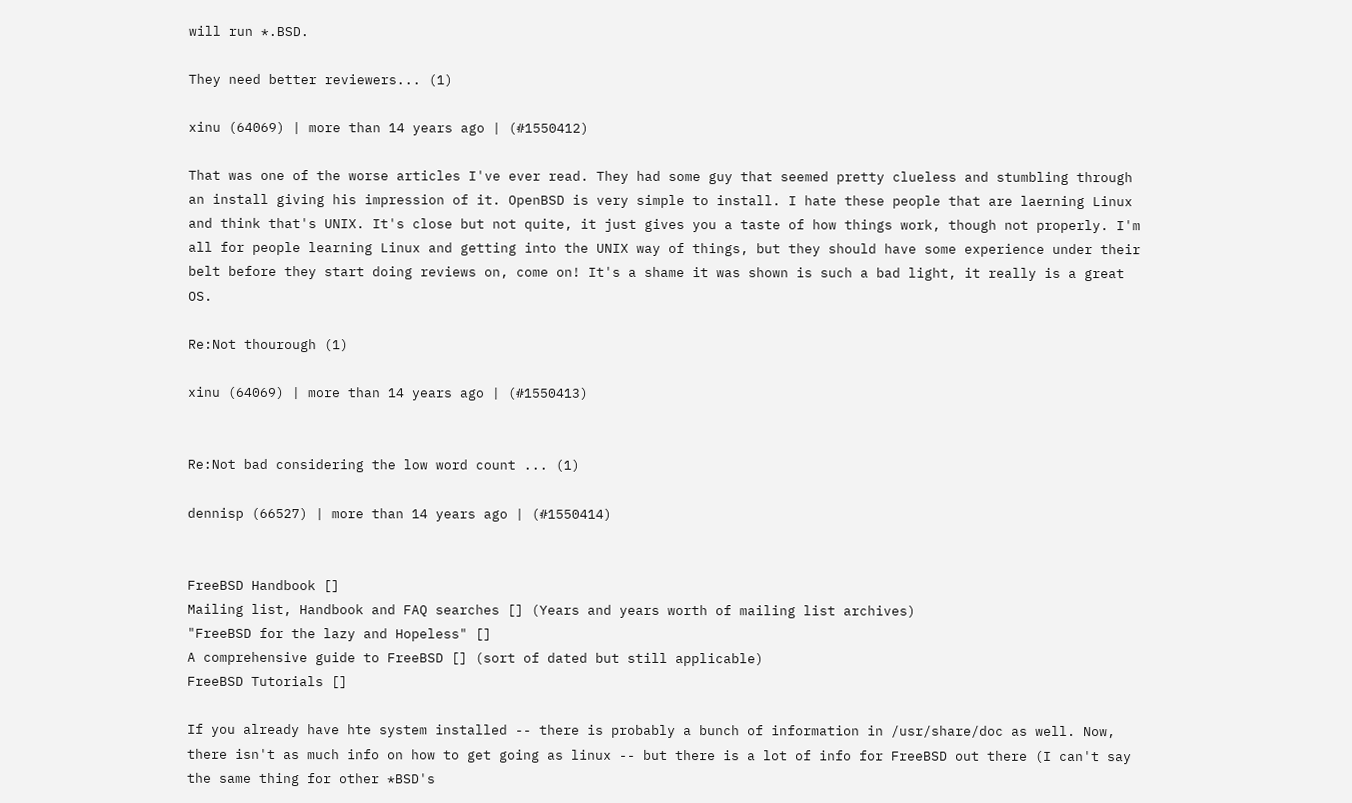will run *.BSD.

They need better reviewers... (1)

xinu (64069) | more than 14 years ago | (#1550412)

That was one of the worse articles I've ever read. They had some guy that seemed pretty clueless and stumbling through an install giving his impression of it. OpenBSD is very simple to install. I hate these people that are laerning Linux and think that's UNIX. It's close but not quite, it just gives you a taste of how things work, though not properly. I'm all for people learning Linux and getting into the UNIX way of things, but they should have some experience under their belt before they start doing reviews on, come on! It's a shame it was shown is such a bad light, it really is a great OS.

Re:Not thourough (1)

xinu (64069) | more than 14 years ago | (#1550413)


Re:Not bad considering the low word count ... (1)

dennisp (66527) | more than 14 years ago | (#1550414)


FreeBSD Handbook []
Mailing list, Handbook and FAQ searches [] (Years and years worth of mailing list archives)
"FreeBSD for the lazy and Hopeless" []
A comprehensive guide to FreeBSD [] (sort of dated but still applicable)
FreeBSD Tutorials []

If you already have hte system installed -- there is probably a bunch of information in /usr/share/doc as well. Now, there isn't as much info on how to get going as linux -- but there is a lot of info for FreeBSD out there (I can't say the same thing for other *BSD's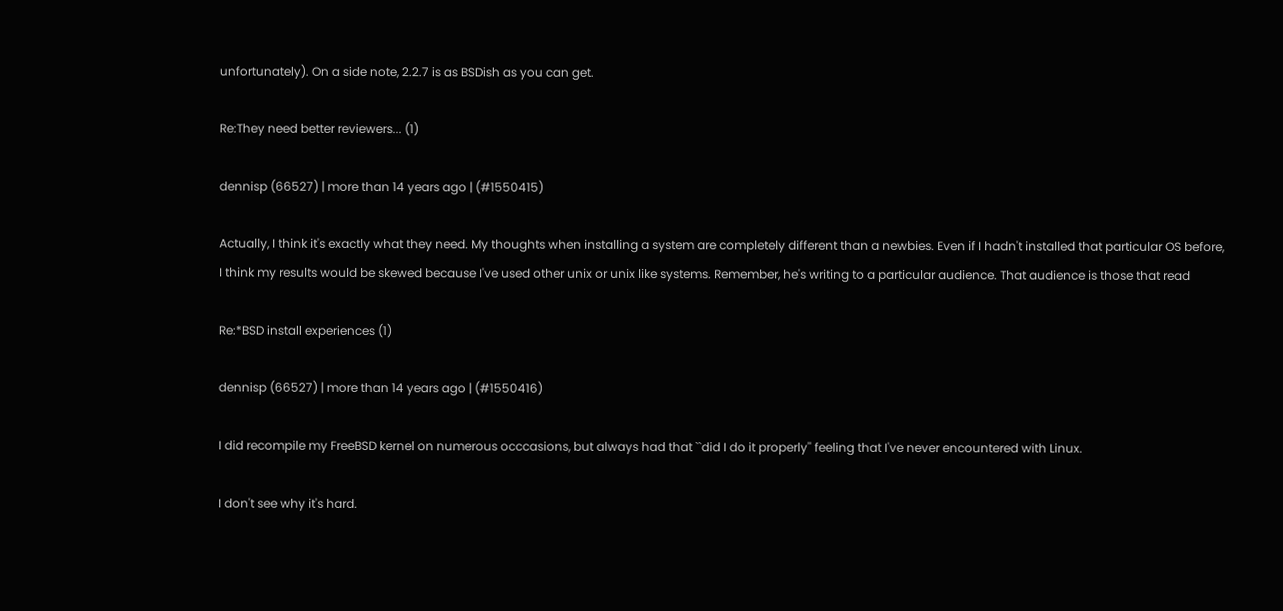unfortunately). On a side note, 2.2.7 is as BSDish as you can get.

Re:They need better reviewers... (1)

dennisp (66527) | more than 14 years ago | (#1550415)

Actually, I think it's exactly what they need. My thoughts when installing a system are completely different than a newbies. Even if I hadn't installed that particular OS before, I think my results would be skewed because I've used other unix or unix like systems. Remember, he's writing to a particular audience. That audience is those that read

Re:*BSD install experiences (1)

dennisp (66527) | more than 14 years ago | (#1550416)

I did recompile my FreeBSD kernel on numerous occcasions, but always had that ``did I do it properly'' feeling that I've never encountered with Linux.

I don't see why it's hard.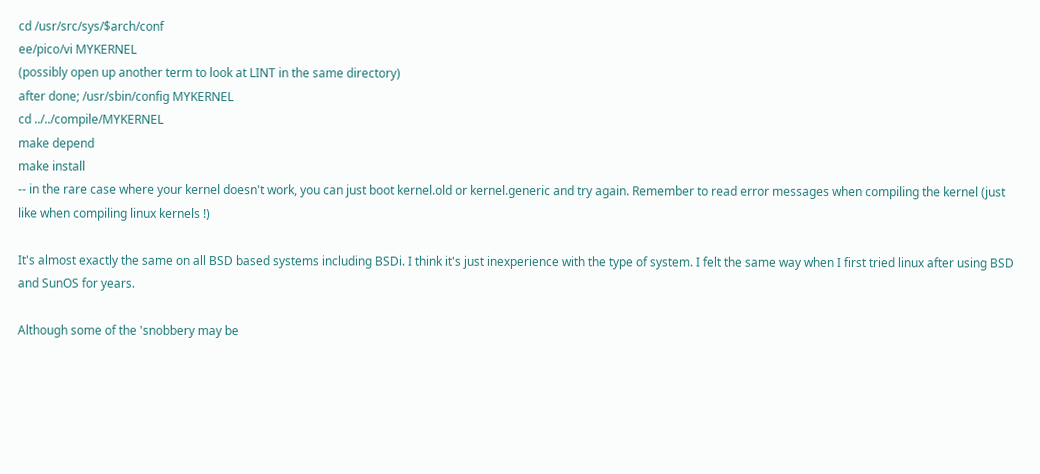cd /usr/src/sys/$arch/conf
ee/pico/vi MYKERNEL
(possibly open up another term to look at LINT in the same directory)
after done; /usr/sbin/config MYKERNEL
cd ../../compile/MYKERNEL
make depend
make install
-- in the rare case where your kernel doesn't work, you can just boot kernel.old or kernel.generic and try again. Remember to read error messages when compiling the kernel (just like when compiling linux kernels !)

It's almost exactly the same on all BSD based systems including BSDi. I think it's just inexperience with the type of system. I felt the same way when I first tried linux after using BSD and SunOS for years.

Although some of the 'snobbery may be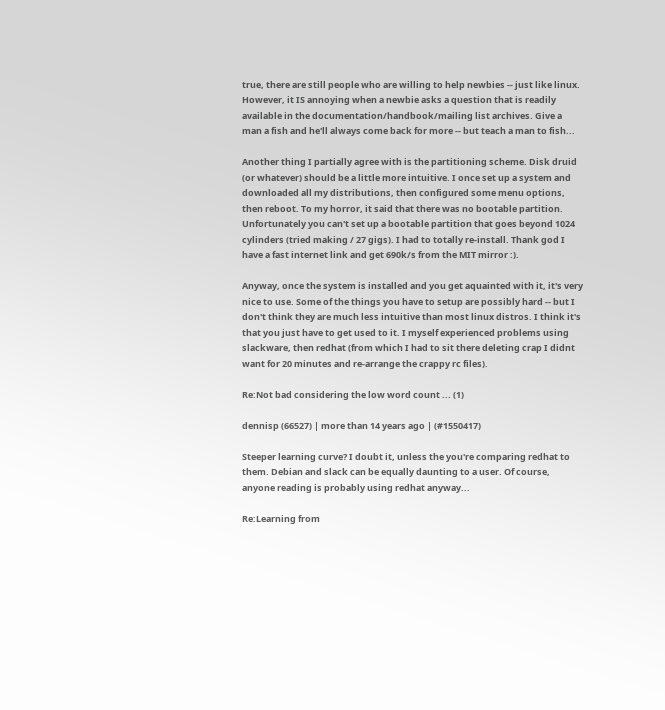true, there are still people who are willing to help newbies -- just like linux. However, it IS annoying when a newbie asks a question that is readily available in the documentation/handbook/mailing list archives. Give a man a fish and he'll always come back for more -- but teach a man to fish...

Another thing I partially agree with is the partitioning scheme. Disk druid (or whatever) should be a little more intuitive. I once set up a system and downloaded all my distributions, then configured some menu options, then reboot. To my horror, it said that there was no bootable partition. Unfortunately you can't set up a bootable partition that goes beyond 1024 cylinders (tried making / 27 gigs). I had to totally re-install. Thank god I have a fast internet link and get 690k/s from the MIT mirror :).

Anyway, once the system is installed and you get aquainted with it, it's very nice to use. Some of the things you have to setup are possibly hard -- but I don't think they are much less intuitive than most linux distros. I think it's that you just have to get used to it. I myself experienced problems using slackware, then redhat (from which I had to sit there deleting crap I didnt want for 20 minutes and re-arrange the crappy rc files).

Re:Not bad considering the low word count ... (1)

dennisp (66527) | more than 14 years ago | (#1550417)

Steeper learning curve? I doubt it, unless the you're comparing redhat to them. Debian and slack can be equally daunting to a user. Of course, anyone reading is probably using redhat anyway...

Re:Learning from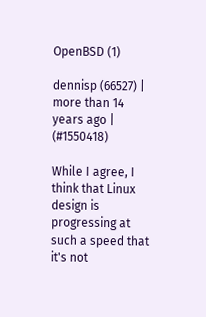OpenBSD (1)

dennisp (66527) | more than 14 years ago | (#1550418)

While I agree, I think that Linux design is progressing at such a speed that it's not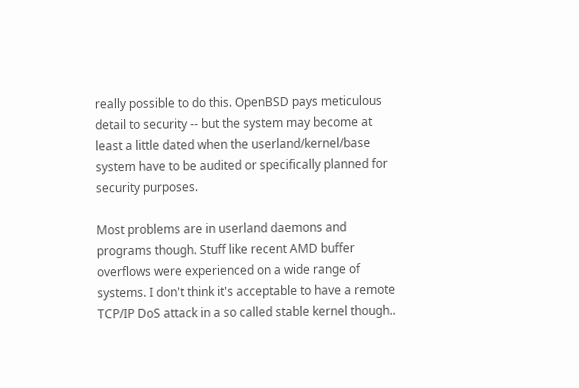really possible to do this. OpenBSD pays meticulous detail to security -- but the system may become at least a little dated when the userland/kernel/base system have to be audited or specifically planned for security purposes.

Most problems are in userland daemons and programs though. Stuff like recent AMD buffer overflows were experienced on a wide range of systems. I don't think it's acceptable to have a remote TCP/IP DoS attack in a so called stable kernel though..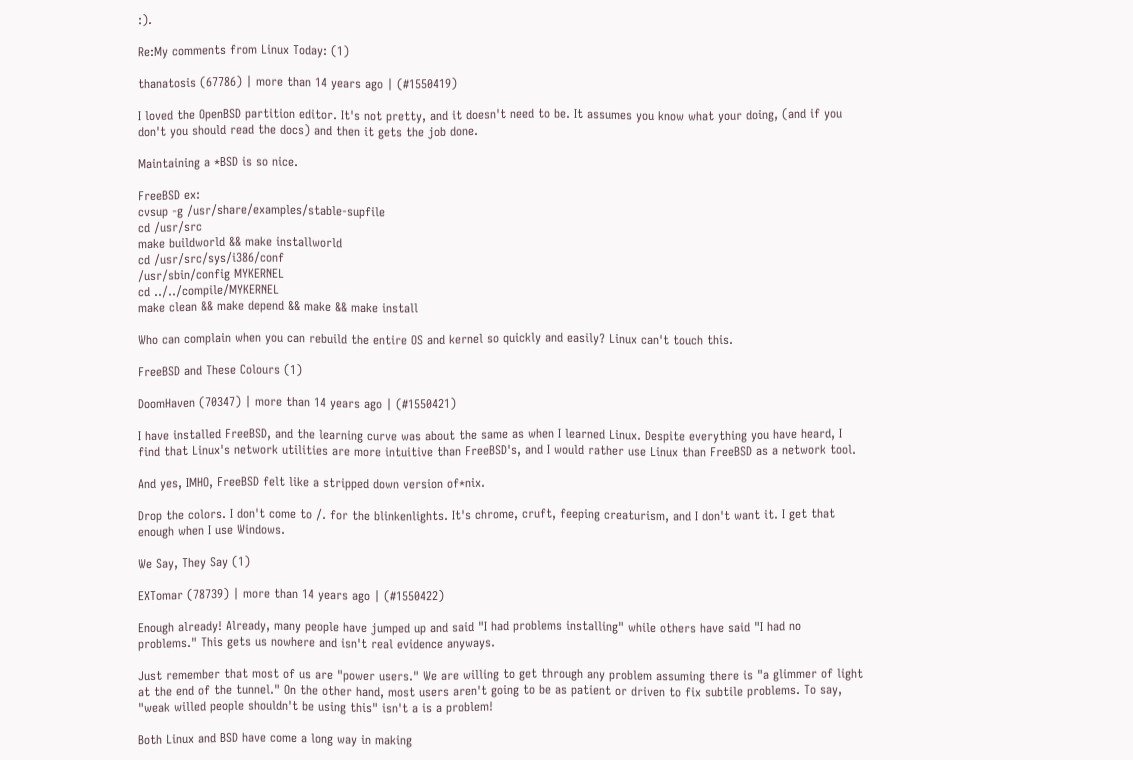:).

Re:My comments from Linux Today: (1)

thanatosis (67786) | more than 14 years ago | (#1550419)

I loved the OpenBSD partition editor. It's not pretty, and it doesn't need to be. It assumes you know what your doing, (and if you don't you should read the docs) and then it gets the job done.

Maintaining a *BSD is so nice.

FreeBSD ex:
cvsup -g /usr/share/examples/stable-supfile
cd /usr/src
make buildworld && make installworld
cd /usr/src/sys/i386/conf
/usr/sbin/config MYKERNEL
cd ../../compile/MYKERNEL
make clean && make depend && make && make install

Who can complain when you can rebuild the entire OS and kernel so quickly and easily? Linux can't touch this.

FreeBSD and These Colours (1)

DoomHaven (70347) | more than 14 years ago | (#1550421)

I have installed FreeBSD, and the learning curve was about the same as when I learned Linux. Despite everything you have heard, I find that Linux's network utilities are more intuitive than FreeBSD's, and I would rather use Linux than FreeBSD as a network tool.

And yes, IMHO, FreeBSD felt like a stripped down version of*nix.

Drop the colors. I don't come to /. for the blinkenlights. It's chrome, cruft, feeping creaturism, and I don't want it. I get that enough when I use Windows.

We Say, They Say (1)

EXTomar (78739) | more than 14 years ago | (#1550422)

Enough already! Already, many people have jumped up and said "I had problems installing" while others have said "I had no problems." This gets us nowhere and isn't real evidence anyways.

Just remember that most of us are "power users." We are willing to get through any problem assuming there is "a glimmer of light at the end of the tunnel." On the other hand, most users aren't going to be as patient or driven to fix subtile problems. To say, "weak willed people shouldn't be using this" isn't a is a problem!

Both Linux and BSD have come a long way in making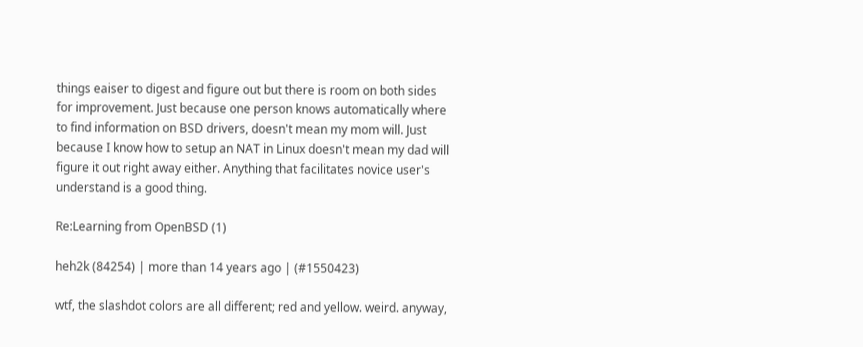things eaiser to digest and figure out but there is room on both sides for improvement. Just because one person knows automatically where to find information on BSD drivers, doesn't mean my mom will. Just because I know how to setup an NAT in Linux doesn't mean my dad will figure it out right away either. Anything that facilitates novice user's understand is a good thing.

Re:Learning from OpenBSD (1)

heh2k (84254) | more than 14 years ago | (#1550423)

wtf, the slashdot colors are all different; red and yellow. weird. anyway,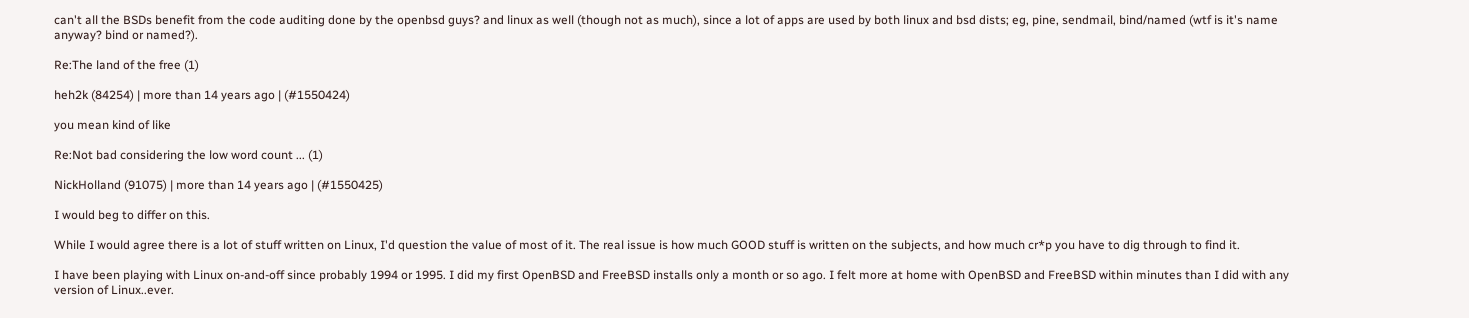can't all the BSDs benefit from the code auditing done by the openbsd guys? and linux as well (though not as much), since a lot of apps are used by both linux and bsd dists; eg, pine, sendmail, bind/named (wtf is it's name anyway? bind or named?).

Re:The land of the free (1)

heh2k (84254) | more than 14 years ago | (#1550424)

you mean kind of like

Re:Not bad considering the low word count ... (1)

NickHolland (91075) | more than 14 years ago | (#1550425)

I would beg to differ on this.

While I would agree there is a lot of stuff written on Linux, I'd question the value of most of it. The real issue is how much GOOD stuff is written on the subjects, and how much cr*p you have to dig through to find it.

I have been playing with Linux on-and-off since probably 1994 or 1995. I did my first OpenBSD and FreeBSD installs only a month or so ago. I felt more at home with OpenBSD and FreeBSD within minutes than I did with any version of Linux..ever.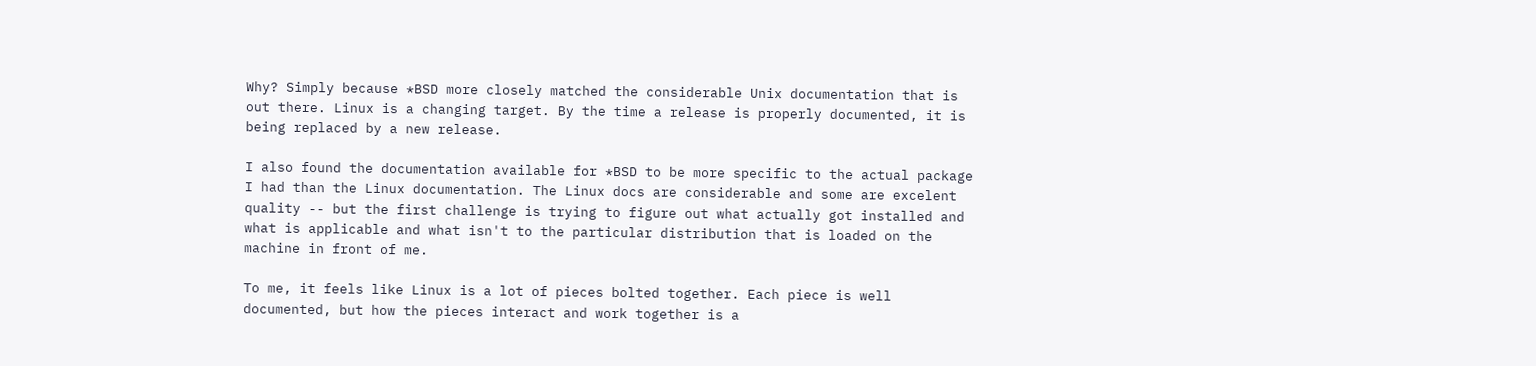Why? Simply because *BSD more closely matched the considerable Unix documentation that is out there. Linux is a changing target. By the time a release is properly documented, it is being replaced by a new release.

I also found the documentation available for *BSD to be more specific to the actual package I had than the Linux documentation. The Linux docs are considerable and some are excelent quality -- but the first challenge is trying to figure out what actually got installed and what is applicable and what isn't to the particular distribution that is loaded on the machine in front of me.

To me, it feels like Linux is a lot of pieces bolted together. Each piece is well documented, but how the pieces interact and work together is a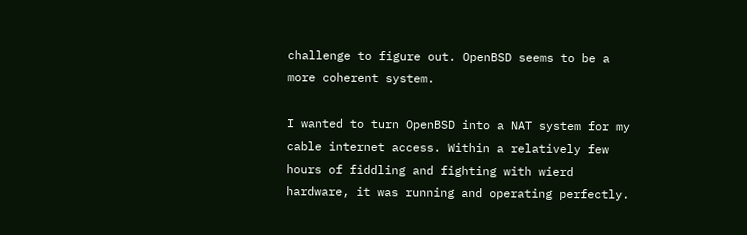challenge to figure out. OpenBSD seems to be a more coherent system.

I wanted to turn OpenBSD into a NAT system for my cable internet access. Within a relatively few hours of fiddling and fighting with wierd hardware, it was running and operating perfectly.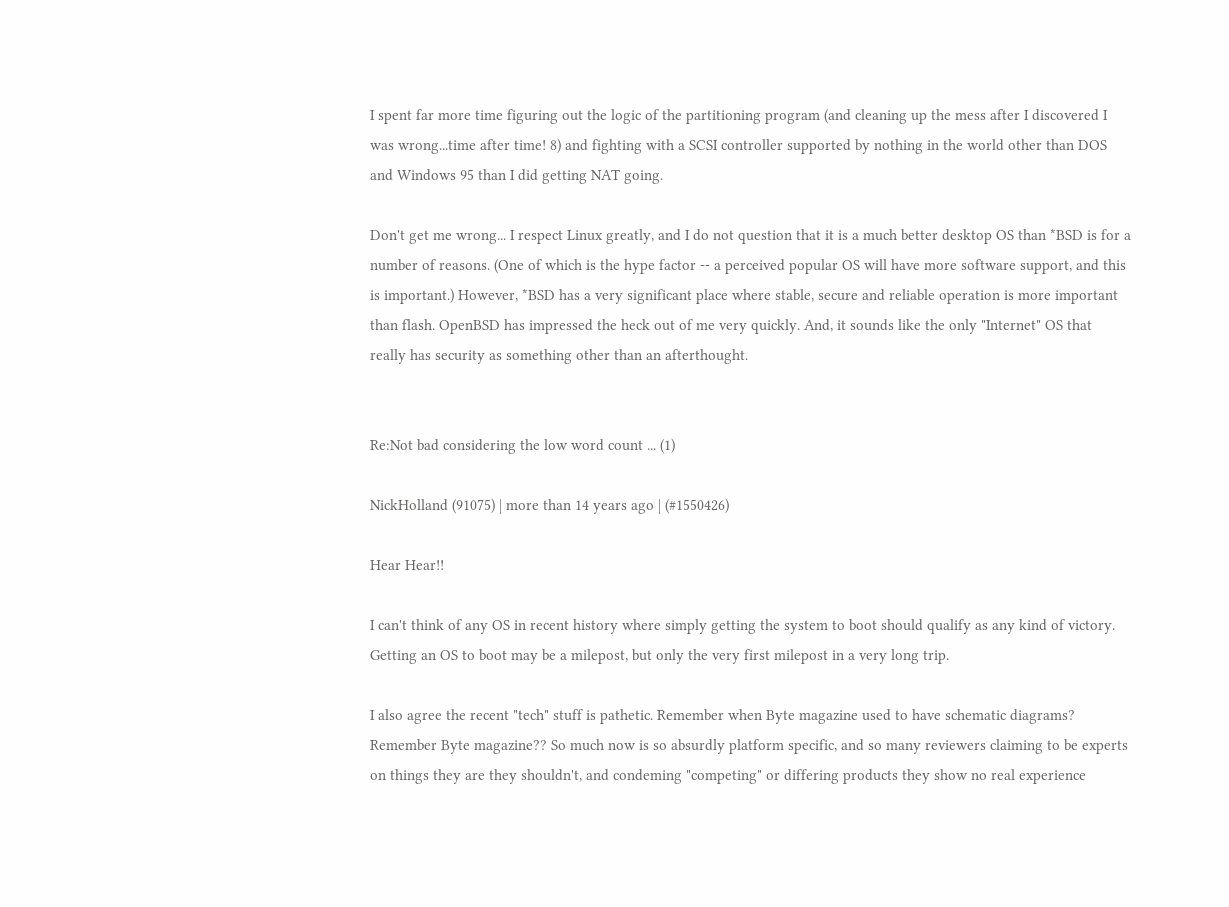I spent far more time figuring out the logic of the partitioning program (and cleaning up the mess after I discovered I was wrong...time after time! 8) and fighting with a SCSI controller supported by nothing in the world other than DOS and Windows 95 than I did getting NAT going.

Don't get me wrong... I respect Linux greatly, and I do not question that it is a much better desktop OS than *BSD is for a number of reasons. (One of which is the hype factor -- a perceived popular OS will have more software support, and this is important.) However, *BSD has a very significant place where stable, secure and reliable operation is more important than flash. OpenBSD has impressed the heck out of me very quickly. And, it sounds like the only "Internet" OS that really has security as something other than an afterthought.


Re:Not bad considering the low word count ... (1)

NickHolland (91075) | more than 14 years ago | (#1550426)

Hear Hear!!

I can't think of any OS in recent history where simply getting the system to boot should qualify as any kind of victory. Getting an OS to boot may be a milepost, but only the very first milepost in a very long trip.

I also agree the recent "tech" stuff is pathetic. Remember when Byte magazine used to have schematic diagrams? Remember Byte magazine?? So much now is so absurdly platform specific, and so many reviewers claiming to be experts on things they are they shouldn't, and condeming "competing" or differing products they show no real experience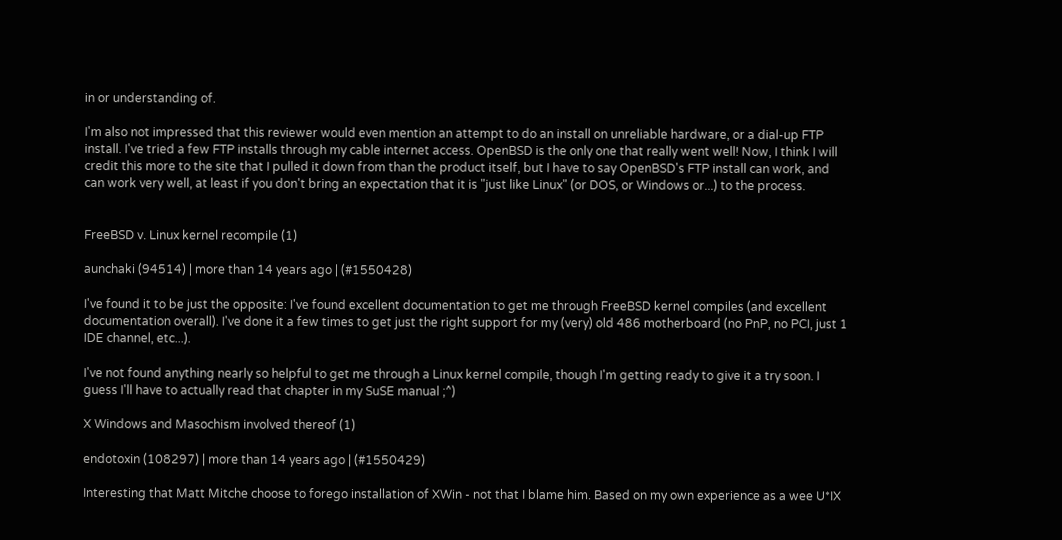in or understanding of.

I'm also not impressed that this reviewer would even mention an attempt to do an install on unreliable hardware, or a dial-up FTP install. I've tried a few FTP installs through my cable internet access. OpenBSD is the only one that really went well! Now, I think I will credit this more to the site that I pulled it down from than the product itself, but I have to say OpenBSD's FTP install can work, and can work very well, at least if you don't bring an expectation that it is "just like Linux" (or DOS, or Windows or...) to the process.


FreeBSD v. Linux kernel recompile (1)

aunchaki (94514) | more than 14 years ago | (#1550428)

I've found it to be just the opposite: I've found excellent documentation to get me through FreeBSD kernel compiles (and excellent documentation overall). I've done it a few times to get just the right support for my (very) old 486 motherboard (no PnP, no PCI, just 1 IDE channel, etc...).

I've not found anything nearly so helpful to get me through a Linux kernel compile, though I'm getting ready to give it a try soon. I guess I'll have to actually read that chapter in my SuSE manual ;^)

X Windows and Masochism involved thereof (1)

endotoxin (108297) | more than 14 years ago | (#1550429)

Interesting that Matt Mitche choose to forego installation of XWin - not that I blame him. Based on my own experience as a wee U*IX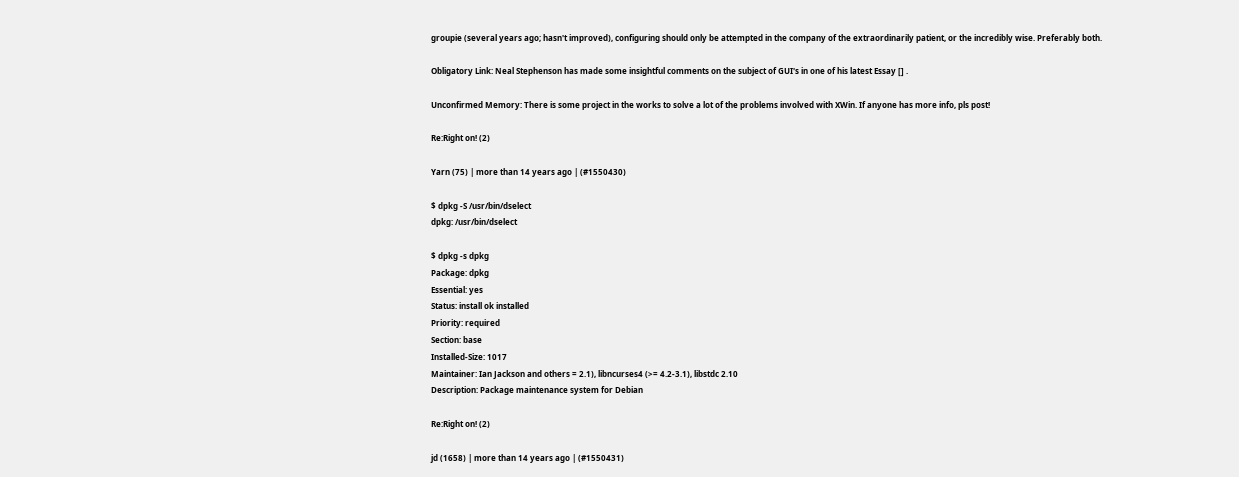groupie (several years ago; hasn't improved), configuring should only be attempted in the company of the extraordinarily patient, or the incredibly wise. Preferably both.

Obligatory Link: Neal Stephenson has made some insightful comments on the subject of GUI's in one of his latest Essay [] .

Unconfirmed Memory: There is some project in the works to solve a lot of the problems involved with XWin. If anyone has more info, pls post!

Re:Right on! (2)

Yarn (75) | more than 14 years ago | (#1550430)

$ dpkg -S /usr/bin/dselect
dpkg: /usr/bin/dselect

$ dpkg -s dpkg
Package: dpkg
Essential: yes
Status: install ok installed
Priority: required
Section: base
Installed-Size: 1017
Maintainer: Ian Jackson and others = 2.1), libncurses4 (>= 4.2-3.1), libstdc 2.10
Description: Package maintenance system for Debian

Re:Right on! (2)

jd (1658) | more than 14 years ago | (#1550431)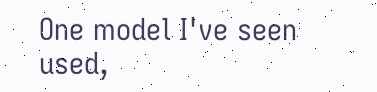One model I've seen used,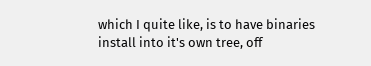which I quite like, is to have binaries install into it's own tree, off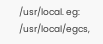/usr/local. eg: /usr/local/egcs,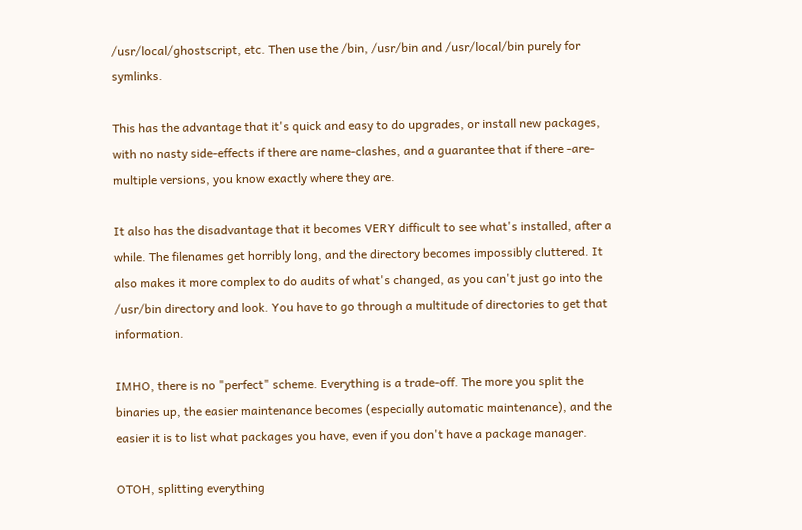/usr/local/ghostscript, etc. Then use the /bin, /usr/bin and /usr/local/bin purely for symlinks.

This has the advantage that it's quick and easy to do upgrades, or install new packages, with no nasty side-effects if there are name-clashes, and a guarantee that if there -are- multiple versions, you know exactly where they are.

It also has the disadvantage that it becomes VERY difficult to see what's installed, after a while. The filenames get horribly long, and the directory becomes impossibly cluttered. It also makes it more complex to do audits of what's changed, as you can't just go into the /usr/bin directory and look. You have to go through a multitude of directories to get that information.

IMHO, there is no "perfect" scheme. Everything is a trade-off. The more you split the binaries up, the easier maintenance becomes (especially automatic maintenance), and the easier it is to list what packages you have, even if you don't have a package manager.

OTOH, splitting everything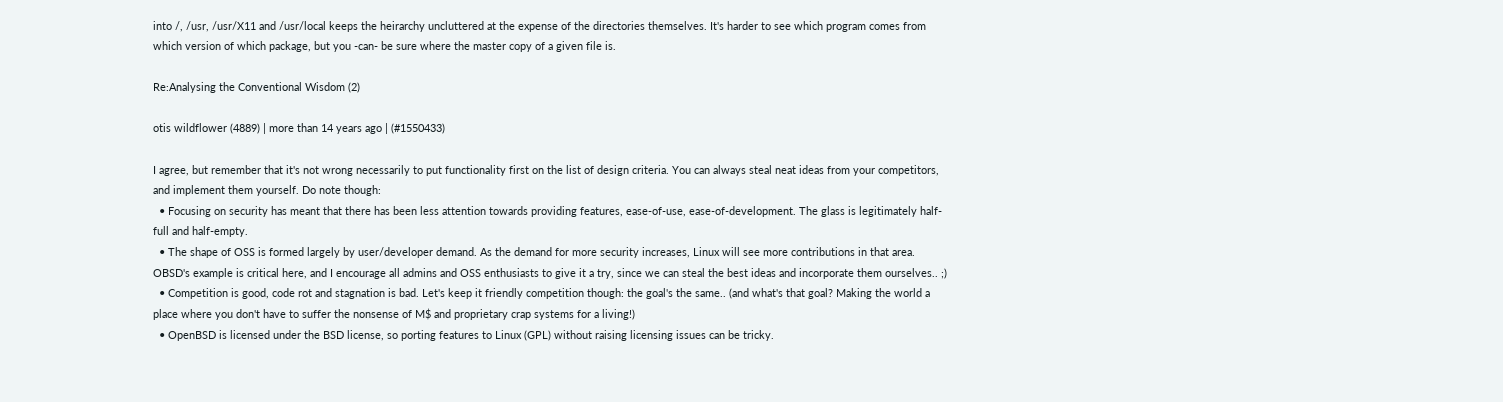into /, /usr, /usr/X11 and /usr/local keeps the heirarchy uncluttered at the expense of the directories themselves. It's harder to see which program comes from which version of which package, but you -can- be sure where the master copy of a given file is.

Re:Analysing the Conventional Wisdom (2)

otis wildflower (4889) | more than 14 years ago | (#1550433)

I agree, but remember that it's not wrong necessarily to put functionality first on the list of design criteria. You can always steal neat ideas from your competitors, and implement them yourself. Do note though:
  • Focusing on security has meant that there has been less attention towards providing features, ease-of-use, ease-of-development. The glass is legitimately half-full and half-empty.
  • The shape of OSS is formed largely by user/developer demand. As the demand for more security increases, Linux will see more contributions in that area. OBSD's example is critical here, and I encourage all admins and OSS enthusiasts to give it a try, since we can steal the best ideas and incorporate them ourselves.. ;)
  • Competition is good, code rot and stagnation is bad. Let's keep it friendly competition though: the goal's the same.. (and what's that goal? Making the world a place where you don't have to suffer the nonsense of M$ and proprietary crap systems for a living!)
  • OpenBSD is licensed under the BSD license, so porting features to Linux (GPL) without raising licensing issues can be tricky.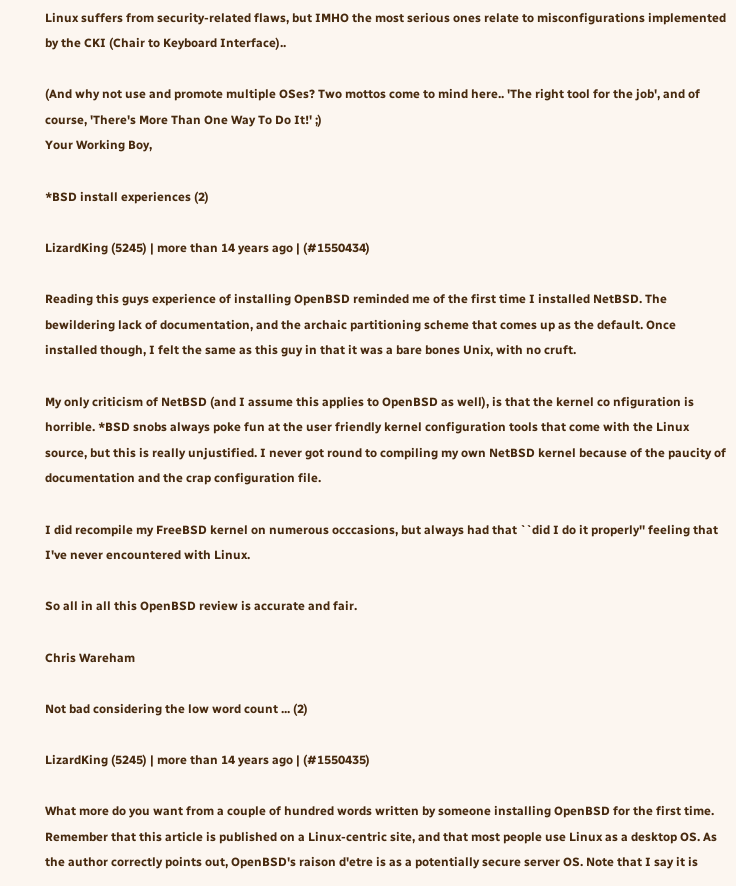Linux suffers from security-related flaws, but IMHO the most serious ones relate to misconfigurations implemented by the CKI (Chair to Keyboard Interface)..

(And why not use and promote multiple OSes? Two mottos come to mind here.. 'The right tool for the job', and of course, 'There's More Than One Way To Do It!' ;)
Your Working Boy,

*BSD install experiences (2)

LizardKing (5245) | more than 14 years ago | (#1550434)

Reading this guys experience of installing OpenBSD reminded me of the first time I installed NetBSD. The bewildering lack of documentation, and the archaic partitioning scheme that comes up as the default. Once installed though, I felt the same as this guy in that it was a bare bones Unix, with no cruft.

My only criticism of NetBSD (and I assume this applies to OpenBSD as well), is that the kernel co nfiguration is horrible. *BSD snobs always poke fun at the user friendly kernel configuration tools that come with the Linux source, but this is really unjustified. I never got round to compiling my own NetBSD kernel because of the paucity of documentation and the crap configuration file.

I did recompile my FreeBSD kernel on numerous occcasions, but always had that ``did I do it properly'' feeling that I've never encountered with Linux.

So all in all this OpenBSD review is accurate and fair.

Chris Wareham

Not bad considering the low word count ... (2)

LizardKing (5245) | more than 14 years ago | (#1550435)

What more do you want from a couple of hundred words written by someone installing OpenBSD for the first time. Remember that this article is published on a Linux-centric site, and that most people use Linux as a desktop OS. As the author correctly points out, OpenBSD's raison d'etre is as a potentially secure server OS. Note that I say it is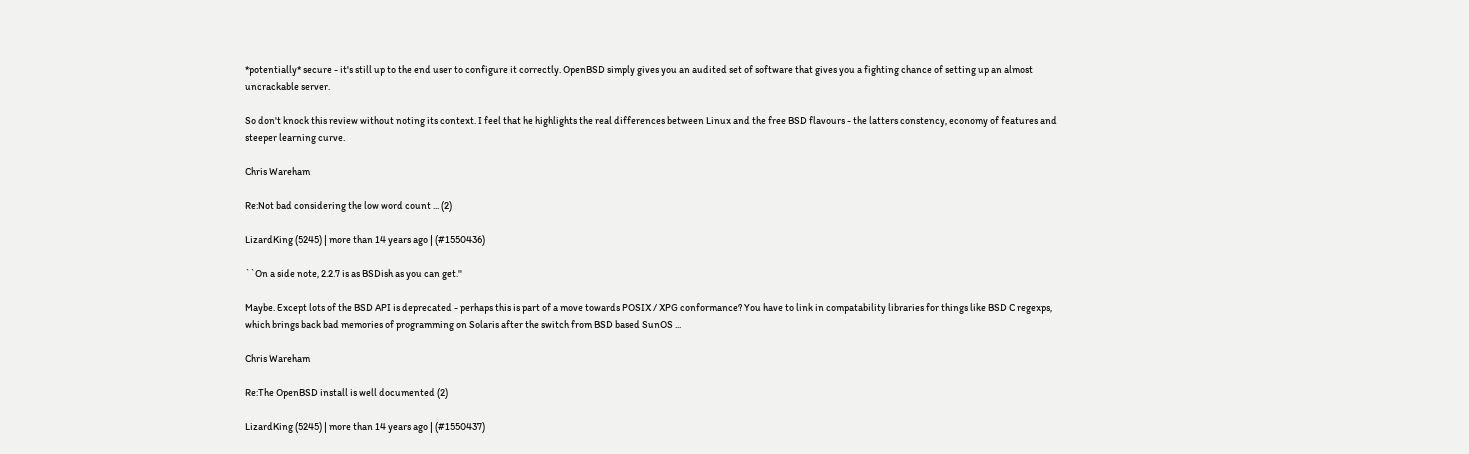*potentially* secure - it's still up to the end user to configure it correctly. OpenBSD simply gives you an audited set of software that gives you a fighting chance of setting up an almost uncrackable server.

So don't knock this review without noting its context. I feel that he highlights the real differences between Linux and the free BSD flavours - the latters constency, economy of features and steeper learning curve.

Chris Wareham

Re:Not bad considering the low word count ... (2)

LizardKing (5245) | more than 14 years ago | (#1550436)

``On a side note, 2.2.7 is as BSDish as you can get.''

Maybe. Except lots of the BSD API is deprecated - perhaps this is part of a move towards POSIX / XPG conformance? You have to link in compatability libraries for things like BSD C regexps, which brings back bad memories of programming on Solaris after the switch from BSD based SunOS ...

Chris Wareham

Re:The OpenBSD install is well documented (2)

LizardKing (5245) | more than 14 years ago | (#1550437)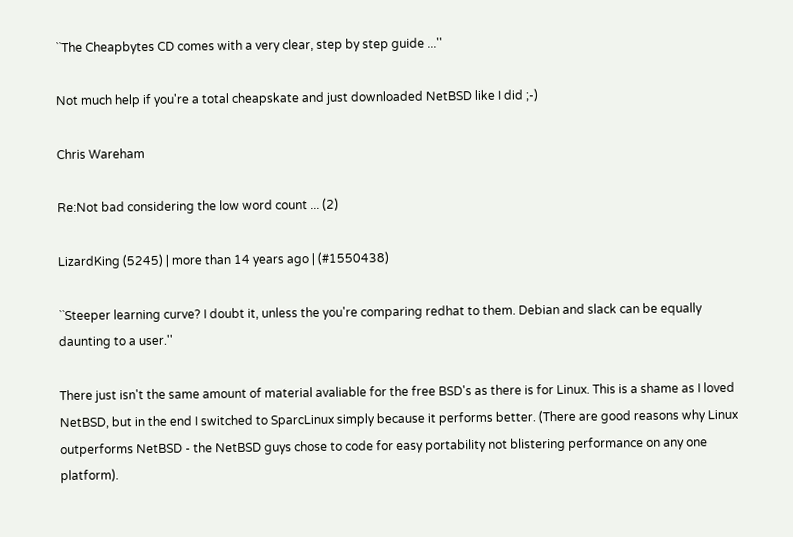``The Cheapbytes CD comes with a very clear, step by step guide ...''

Not much help if you're a total cheapskate and just downloaded NetBSD like I did ;-)

Chris Wareham

Re:Not bad considering the low word count ... (2)

LizardKing (5245) | more than 14 years ago | (#1550438)

``Steeper learning curve? I doubt it, unless the you're comparing redhat to them. Debian and slack can be equally daunting to a user.''

There just isn't the same amount of material avaliable for the free BSD's as there is for Linux. This is a shame as I loved NetBSD, but in the end I switched to SparcLinux simply because it performs better. (There are good reasons why Linux outperforms NetBSD - the NetBSD guys chose to code for easy portability not blistering performance on any one platform).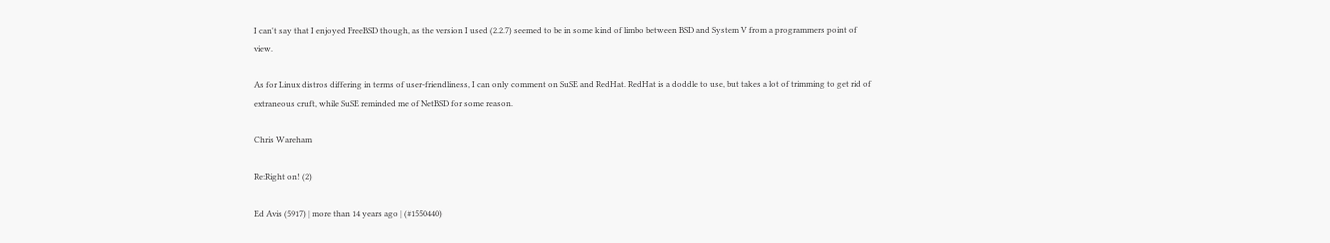I can't say that I enjoyed FreeBSD though, as the version I used (2.2.7) seemed to be in some kind of limbo between BSD and System V from a programmers point of view.

As for Linux distros differing in terms of user-friendliness, I can only comment on SuSE and RedHat. RedHat is a doddle to use, but takes a lot of trimming to get rid of extraneous cruft, while SuSE reminded me of NetBSD for some reason.

Chris Wareham

Re:Right on! (2)

Ed Avis (5917) | more than 14 years ago | (#1550440)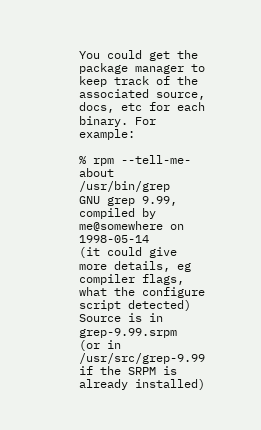You could get the package manager to keep track of the associated source, docs, etc for each binary. For example:

% rpm --tell-me-about /usr/bin/grep
GNU grep 9.99, compiled by me@somewhere on 1998-05-14
(it could give more details, eg compiler flags, what the configure script detected)
Source is in grep-9.99.srpm
(or in /usr/src/grep-9.99 if the SRPM is already installed)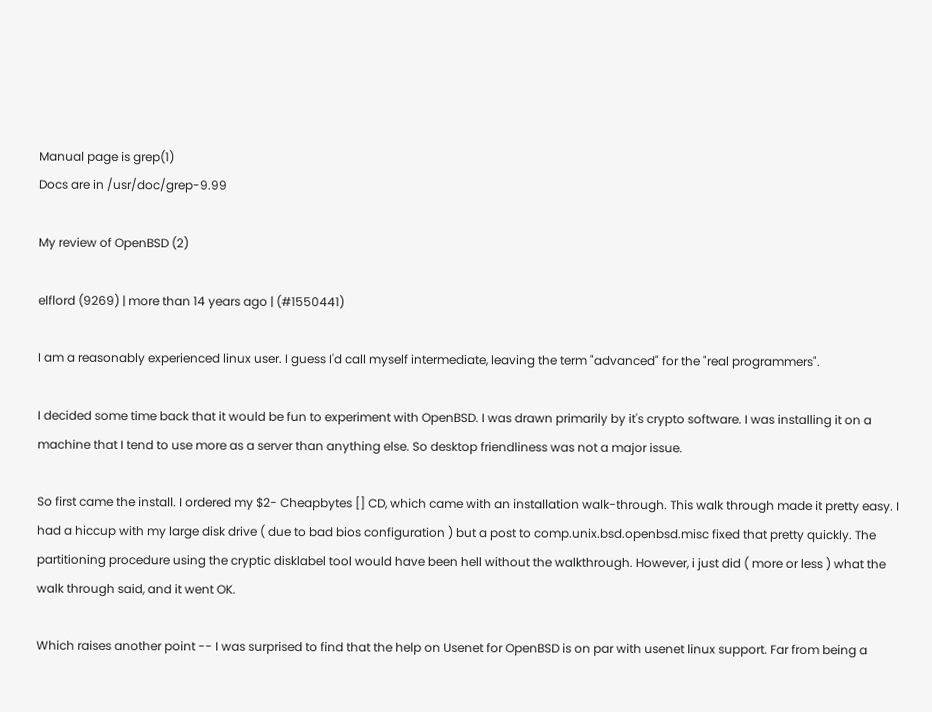Manual page is grep(1)
Docs are in /usr/doc/grep-9.99

My review of OpenBSD (2)

elflord (9269) | more than 14 years ago | (#1550441)

I am a reasonably experienced linux user. I guess I'd call myself intermediate, leaving the term "advanced" for the "real programmers".

I decided some time back that it would be fun to experiment with OpenBSD. I was drawn primarily by it's crypto software. I was installing it on a machine that I tend to use more as a server than anything else. So desktop friendliness was not a major issue.

So first came the install. I ordered my $2- Cheapbytes [] CD, which came with an installation walk-through. This walk through made it pretty easy. I had a hiccup with my large disk drive ( due to bad bios configuration ) but a post to comp.unix.bsd.openbsd.misc fixed that pretty quickly. The partitioning procedure using the cryptic disklabel tool would have been hell without the walkthrough. However, i just did ( more or less ) what the walk through said, and it went OK.

Which raises another point -- I was surprised to find that the help on Usenet for OpenBSD is on par with usenet linux support. Far from being a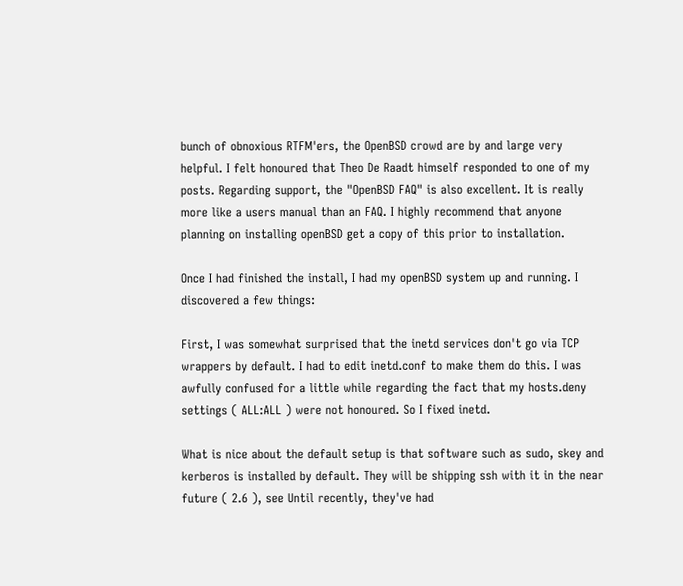bunch of obnoxious RTFM'ers, the OpenBSD crowd are by and large very helpful. I felt honoured that Theo De Raadt himself responded to one of my posts. Regarding support, the "OpenBSD FAQ" is also excellent. It is really more like a users manual than an FAQ. I highly recommend that anyone planning on installing openBSD get a copy of this prior to installation.

Once I had finished the install, I had my openBSD system up and running. I discovered a few things:

First, I was somewhat surprised that the inetd services don't go via TCP wrappers by default. I had to edit inetd.conf to make them do this. I was awfully confused for a little while regarding the fact that my hosts.deny settings ( ALL:ALL ) were not honoured. So I fixed inetd.

What is nice about the default setup is that software such as sudo, skey and kerberos is installed by default. They will be shipping ssh with it in the near future ( 2.6 ), see Until recently, they've had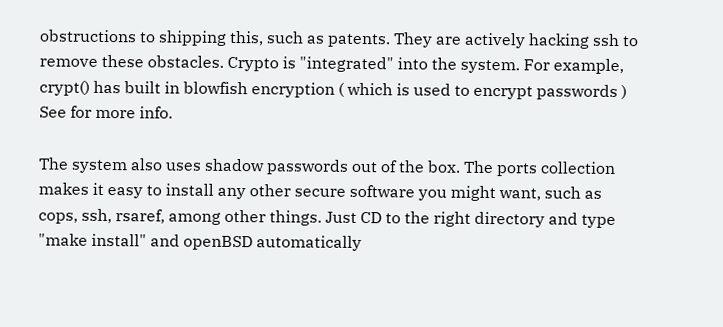obstructions to shipping this, such as patents. They are actively hacking ssh to remove these obstacles. Crypto is "integrated" into the system. For example, crypt() has built in blowfish encryption ( which is used to encrypt passwords ) See for more info.

The system also uses shadow passwords out of the box. The ports collection makes it easy to install any other secure software you might want, such as cops, ssh, rsaref, among other things. Just CD to the right directory and type "make install" and openBSD automatically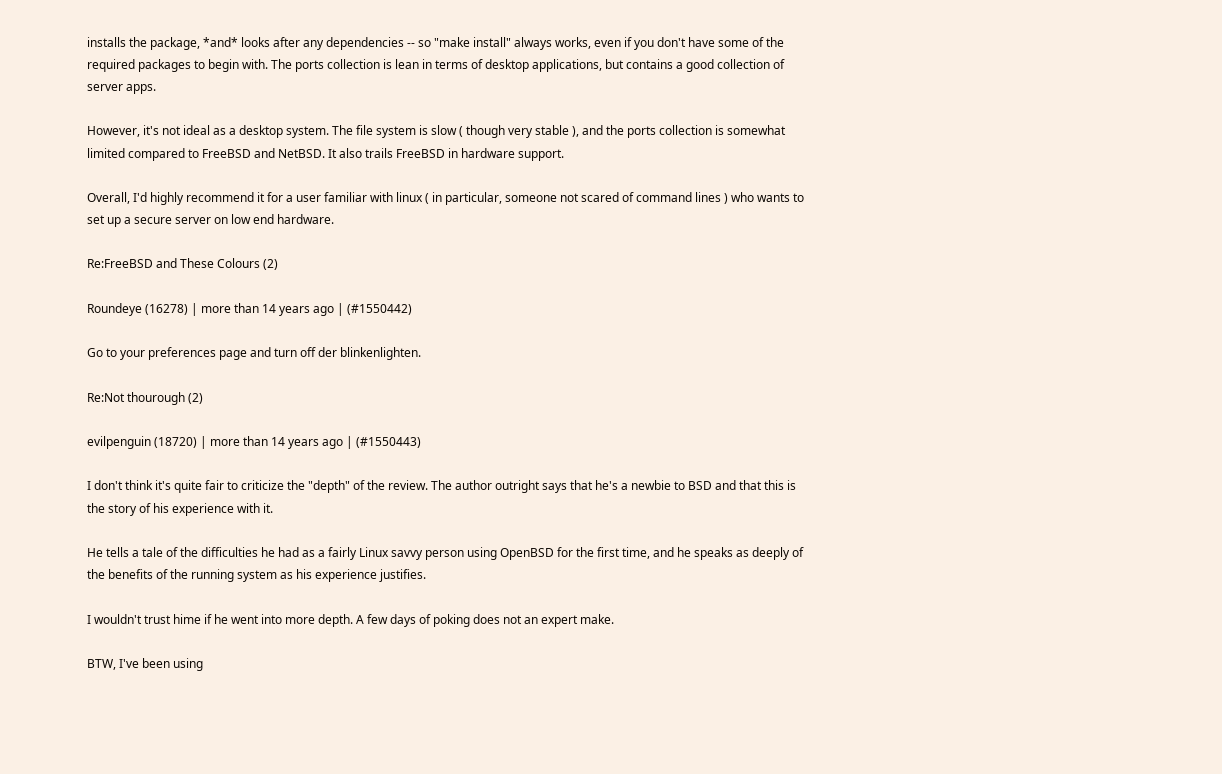installs the package, *and* looks after any dependencies -- so "make install" always works, even if you don't have some of the required packages to begin with. The ports collection is lean in terms of desktop applications, but contains a good collection of server apps.

However, it's not ideal as a desktop system. The file system is slow ( though very stable ), and the ports collection is somewhat limited compared to FreeBSD and NetBSD. It also trails FreeBSD in hardware support.

Overall, I'd highly recommend it for a user familiar with linux ( in particular, someone not scared of command lines ) who wants to set up a secure server on low end hardware.

Re:FreeBSD and These Colours (2)

Roundeye (16278) | more than 14 years ago | (#1550442)

Go to your preferences page and turn off der blinkenlighten.

Re:Not thourough (2)

evilpenguin (18720) | more than 14 years ago | (#1550443)

I don't think it's quite fair to criticize the "depth" of the review. The author outright says that he's a newbie to BSD and that this is the story of his experience with it.

He tells a tale of the difficulties he had as a fairly Linux savvy person using OpenBSD for the first time, and he speaks as deeply of the benefits of the running system as his experience justifies.

I wouldn't trust hime if he went into more depth. A few days of poking does not an expert make.

BTW, I've been using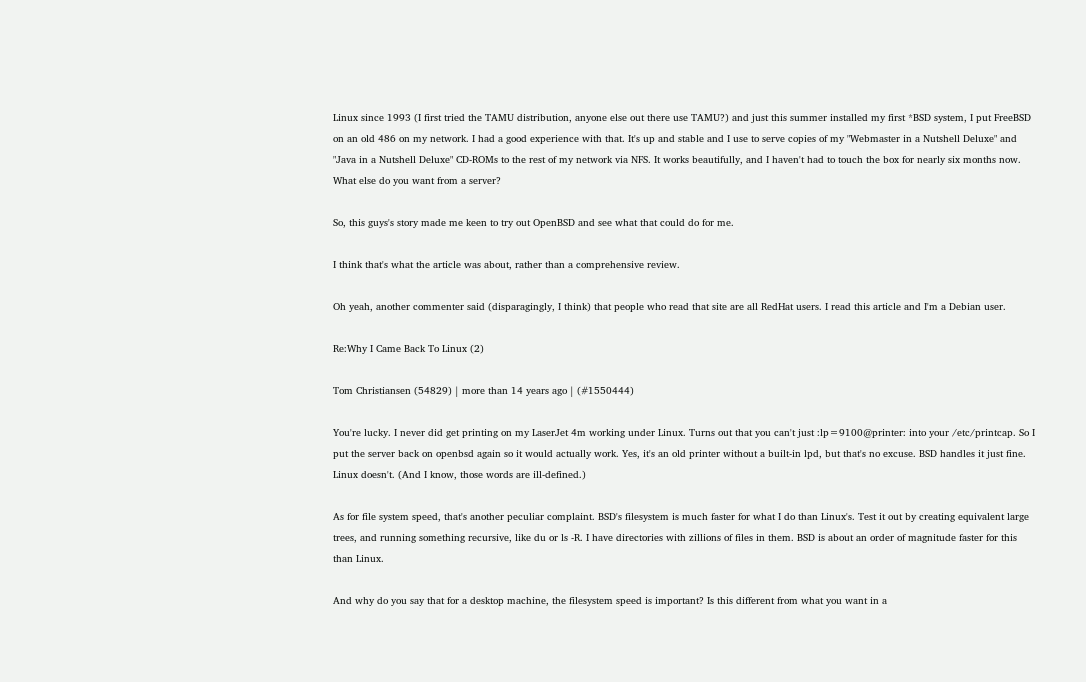Linux since 1993 (I first tried the TAMU distribution, anyone else out there use TAMU?) and just this summer installed my first *BSD system, I put FreeBSD on an old 486 on my network. I had a good experience with that. It's up and stable and I use to serve copies of my "Webmaster in a Nutshell Deluxe" and "Java in a Nutshell Deluxe" CD-ROMs to the rest of my network via NFS. It works beautifully, and I haven't had to touch the box for nearly six months now. What else do you want from a server?

So, this guys's story made me keen to try out OpenBSD and see what that could do for me.

I think that's what the article was about, rather than a comprehensive review.

Oh yeah, another commenter said (disparagingly, I think) that people who read that site are all RedHat users. I read this article and I'm a Debian user.

Re:Why I Came Back To Linux (2)

Tom Christiansen (54829) | more than 14 years ago | (#1550444)

You're lucky. I never did get printing on my LaserJet 4m working under Linux. Turns out that you can't just :lp=9100@printer: into your /etc/printcap. So I put the server back on openbsd again so it would actually work. Yes, it's an old printer without a built-in lpd, but that's no excuse. BSD handles it just fine. Linux doesn't. (And I know, those words are ill-defined.)

As for file system speed, that's another peculiar complaint. BSD's filesystem is much faster for what I do than Linux's. Test it out by creating equivalent large trees, and running something recursive, like du or ls -R. I have directories with zillions of files in them. BSD is about an order of magnitude faster for this than Linux.

And why do you say that for a desktop machine, the filesystem speed is important? Is this different from what you want in a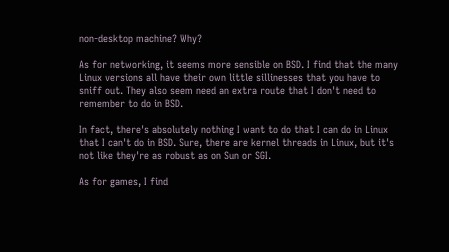non-desktop machine? Why?

As for networking, it seems more sensible on BSD. I find that the many Linux versions all have their own little sillinesses that you have to sniff out. They also seem need an extra route that I don't need to remember to do in BSD.

In fact, there's absolutely nothing I want to do that I can do in Linux that I can't do in BSD. Sure, there are kernel threads in Linux, but it's not like they're as robust as on Sun or SGI.

As for games, I find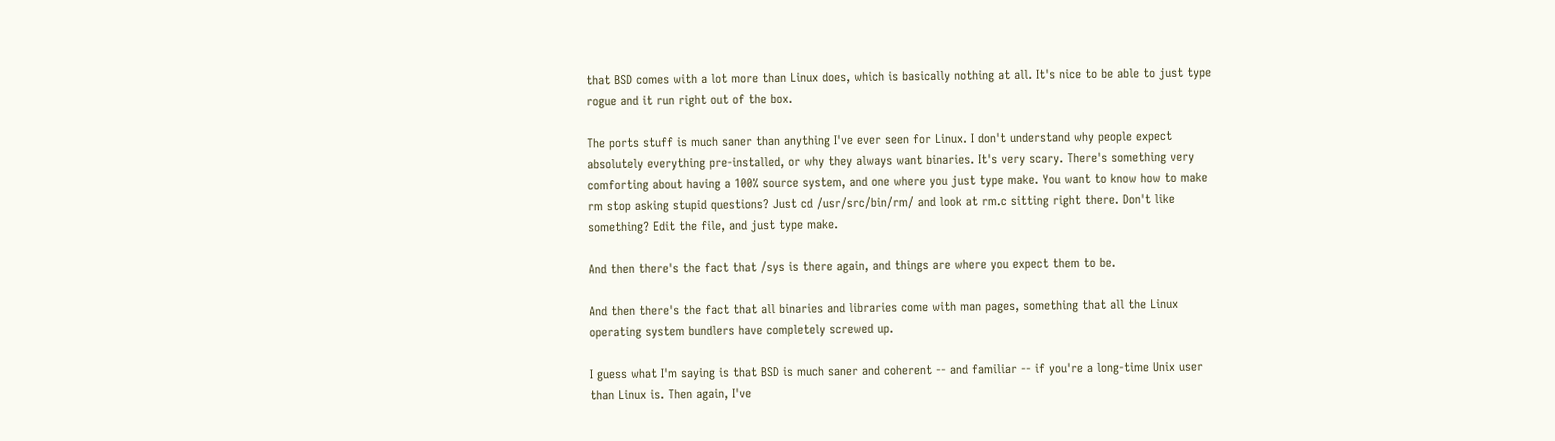that BSD comes with a lot more than Linux does, which is basically nothing at all. It's nice to be able to just type rogue and it run right out of the box.

The ports stuff is much saner than anything I've ever seen for Linux. I don't understand why people expect absolutely everything pre-installed, or why they always want binaries. It's very scary. There's something very comforting about having a 100% source system, and one where you just type make. You want to know how to make rm stop asking stupid questions? Just cd /usr/src/bin/rm/ and look at rm.c sitting right there. Don't like something? Edit the file, and just type make.

And then there's the fact that /sys is there again, and things are where you expect them to be.

And then there's the fact that all binaries and libraries come with man pages, something that all the Linux operating system bundlers have completely screwed up.

I guess what I'm saying is that BSD is much saner and coherent -- and familiar -- if you're a long-time Unix user than Linux is. Then again, I've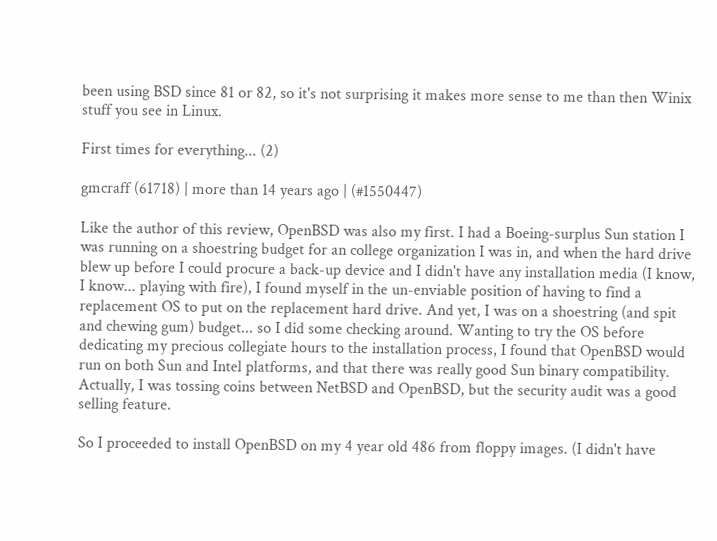been using BSD since 81 or 82, so it's not surprising it makes more sense to me than then Winix stuff you see in Linux.

First times for everything... (2)

gmcraff (61718) | more than 14 years ago | (#1550447)

Like the author of this review, OpenBSD was also my first. I had a Boeing-surplus Sun station I was running on a shoestring budget for an college organization I was in, and when the hard drive blew up before I could procure a back-up device and I didn't have any installation media (I know, I know... playing with fire), I found myself in the un-enviable position of having to find a replacement OS to put on the replacement hard drive. And yet, I was on a shoestring (and spit and chewing gum) budget... so I did some checking around. Wanting to try the OS before dedicating my precious collegiate hours to the installation process, I found that OpenBSD would run on both Sun and Intel platforms, and that there was really good Sun binary compatibility. Actually, I was tossing coins between NetBSD and OpenBSD, but the security audit was a good selling feature.

So I proceeded to install OpenBSD on my 4 year old 486 from floppy images. (I didn't have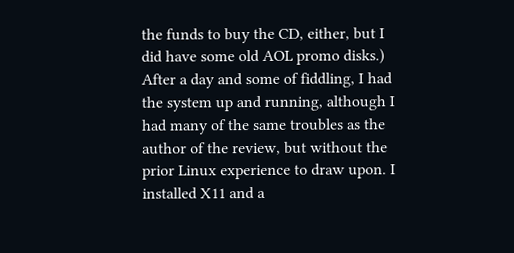the funds to buy the CD, either, but I did have some old AOL promo disks.) After a day and some of fiddling, I had the system up and running, although I had many of the same troubles as the author of the review, but without the prior Linux experience to draw upon. I installed X11 and a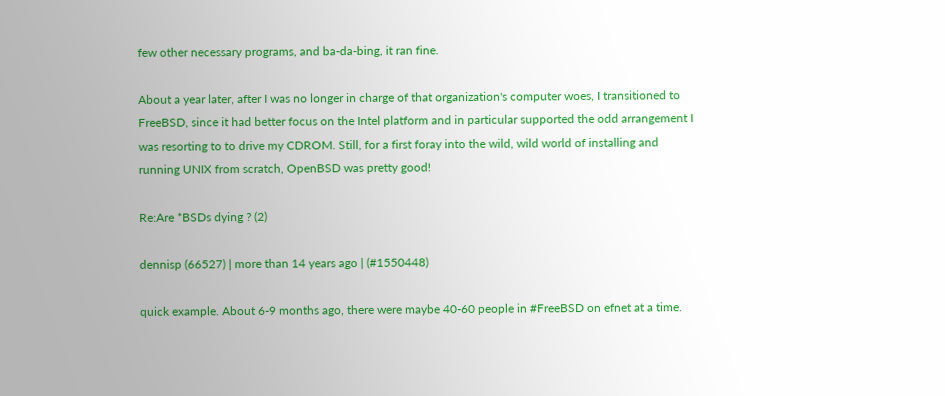few other necessary programs, and ba-da-bing, it ran fine.

About a year later, after I was no longer in charge of that organization's computer woes, I transitioned to FreeBSD, since it had better focus on the Intel platform and in particular supported the odd arrangement I was resorting to to drive my CDROM. Still, for a first foray into the wild, wild world of installing and running UNIX from scratch, OpenBSD was pretty good!

Re:Are *BSDs dying ? (2)

dennisp (66527) | more than 14 years ago | (#1550448)

quick example. About 6-9 months ago, there were maybe 40-60 people in #FreeBSD on efnet at a time.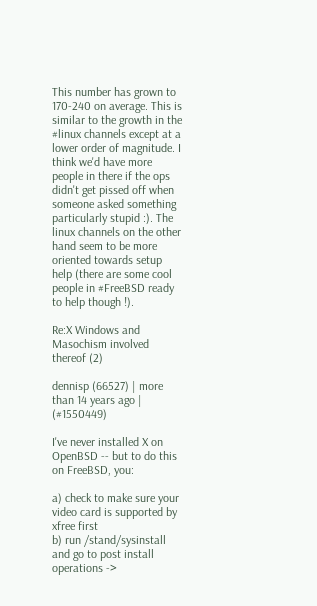This number has grown to 170-240 on average. This is similar to the growth in the #linux channels except at a lower order of magnitude. I think we'd have more people in there if the ops didn't get pissed off when someone asked something particularly stupid :). The linux channels on the other hand seem to be more oriented towards setup help (there are some cool people in #FreeBSD ready to help though !).

Re:X Windows and Masochism involved thereof (2)

dennisp (66527) | more than 14 years ago | (#1550449)

I've never installed X on OpenBSD -- but to do this on FreeBSD, you:

a) check to make sure your video card is supported by xfree first
b) run /stand/sysinstall and go to post install operations ->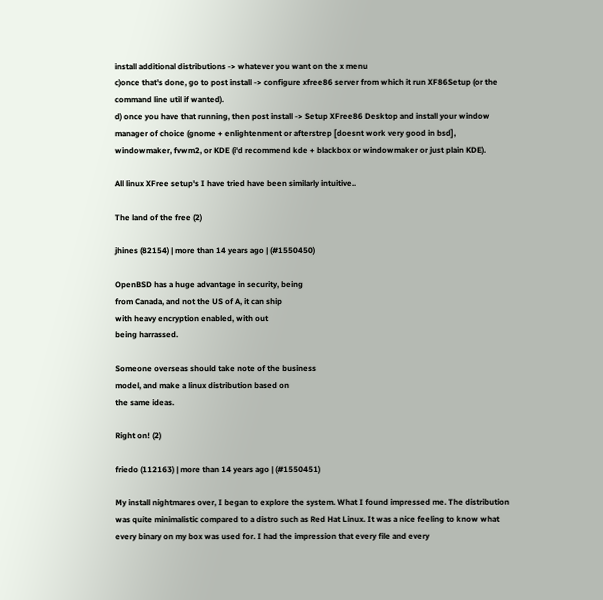install additional distributions -> whatever you want on the x menu
c)once that's done, go to post install -> configure xfree86 server from which it run XF86Setup (or the command line util if wanted).
d) once you have that running, then post install -> Setup XFree86 Desktop and install your window manager of choice (gnome + enlightenment or afterstrep [doesnt work very good in bsd], windowmaker, fvwm2, or KDE (i'd recommend kde + blackbox or windowmaker or just plain KDE).

All linux XFree setup's I have tried have been similarly intuitive..

The land of the free (2)

jhines (82154) | more than 14 years ago | (#1550450)

OpenBSD has a huge advantage in security, being
from Canada, and not the US of A, it can ship
with heavy encryption enabled, with out
being harrassed.

Someone overseas should take note of the business
model, and make a linux distribution based on
the same ideas.

Right on! (2)

friedo (112163) | more than 14 years ago | (#1550451)

My install nightmares over, I began to explore the system. What I found impressed me. The distribution was quite minimalistic compared to a distro such as Red Hat Linux. It was a nice feeling to know what every binary on my box was used for. I had the impression that every file and every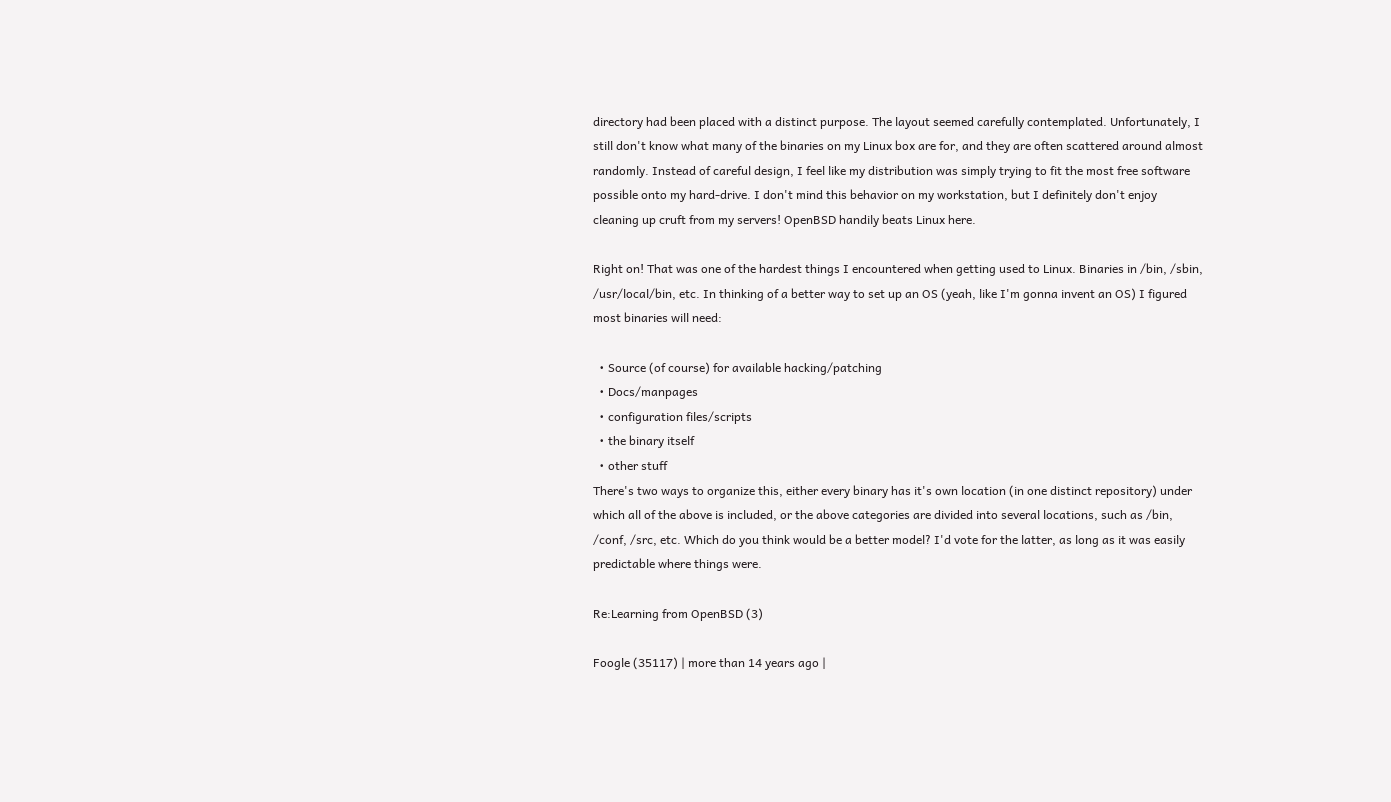directory had been placed with a distinct purpose. The layout seemed carefully contemplated. Unfortunately, I still don't know what many of the binaries on my Linux box are for, and they are often scattered around almost randomly. Instead of careful design, I feel like my distribution was simply trying to fit the most free software possible onto my hard-drive. I don't mind this behavior on my workstation, but I definitely don't enjoy cleaning up cruft from my servers! OpenBSD handily beats Linux here.

Right on! That was one of the hardest things I encountered when getting used to Linux. Binaries in /bin, /sbin, /usr/local/bin, etc. In thinking of a better way to set up an OS (yeah, like I'm gonna invent an OS) I figured most binaries will need:

  • Source (of course) for available hacking/patching
  • Docs/manpages
  • configuration files/scripts
  • the binary itself
  • other stuff
There's two ways to organize this, either every binary has it's own location (in one distinct repository) under which all of the above is included, or the above categories are divided into several locations, such as /bin, /conf, /src, etc. Which do you think would be a better model? I'd vote for the latter, as long as it was easily predictable where things were.

Re:Learning from OpenBSD (3)

Foogle (35117) | more than 14 years ago |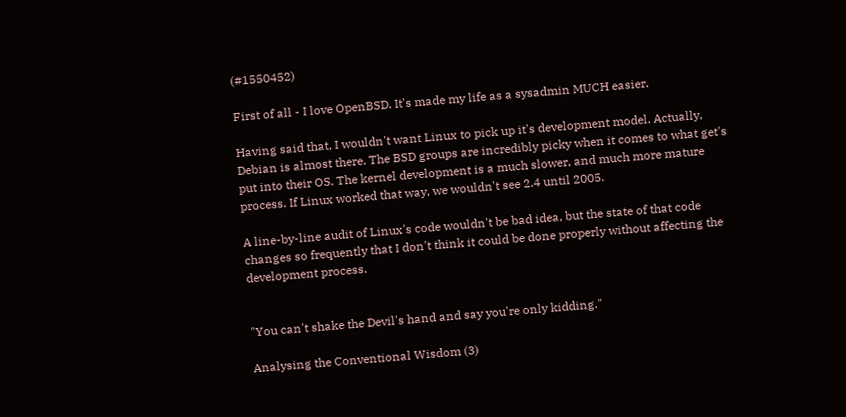(#1550452)

First of all - I love OpenBSD. It's made my life as a sysadmin MUCH easier.

Having said that, I wouldn't want Linux to pick up it's development model. Actually, Debian is almost there. The BSD groups are incredibly picky when it comes to what get's put into their OS. The kernel development is a much slower, and much more mature process. If Linux worked that way, we wouldn't see 2.4 until 2005.

A line-by-line audit of Linux's code wouldn't be bad idea, but the state of that code changes so frequently that I don't think it could be done properly without affecting the development process.


"You can't shake the Devil's hand and say you're only kidding."

Analysing the Conventional Wisdom (3)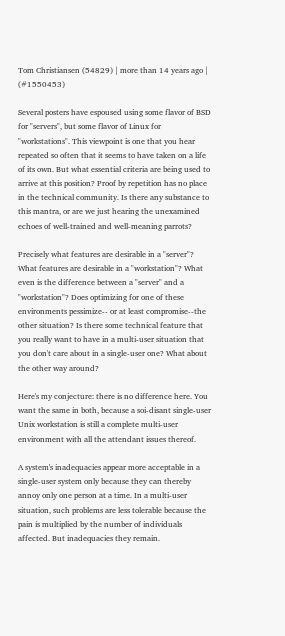Tom Christiansen (54829) | more than 14 years ago | (#1550453)

Several posters have espoused using some flavor of BSD for "servers", but some flavor of Linux for "workstations". This viewpoint is one that you hear repeated so often that it seems to have taken on a life of its own. But what essential criteria are being used to arrive at this position? Proof by repetition has no place in the technical community. Is there any substance to this mantra, or are we just hearing the unexamined echoes of well-trained and well-meaning parrots?

Precisely what features are desirable in a "server"? What features are desirable in a "workstation"? What even is the difference between a "server" and a "workstation"? Does optimizing for one of these environments pessimize-- or at least compromise--the other situation? Is there some technical feature that you really want to have in a multi-user situation that you don't care about in a single-user one? What about the other way around?

Here's my conjecture: there is no difference here. You want the same in both, because a soi-disant single-user Unix workstation is still a complete multi-user environment with all the attendant issues thereof.

A system's inadequacies appear more acceptable in a single-user system only because they can thereby annoy only one person at a time. In a multi-user situation, such problems are less tolerable because the pain is multiplied by the number of individuals affected. But inadequacies they remain.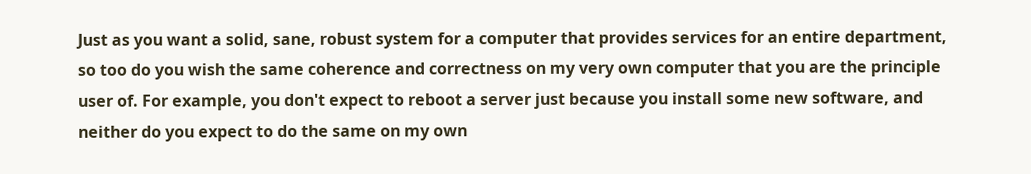Just as you want a solid, sane, robust system for a computer that provides services for an entire department, so too do you wish the same coherence and correctness on my very own computer that you are the principle user of. For example, you don't expect to reboot a server just because you install some new software, and neither do you expect to do the same on my own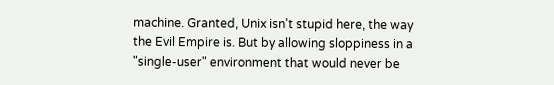machine. Granted, Unix isn't stupid here, the way the Evil Empire is. But by allowing sloppiness in a "single-user" environment that would never be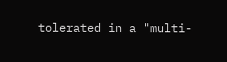tolerated in a "multi-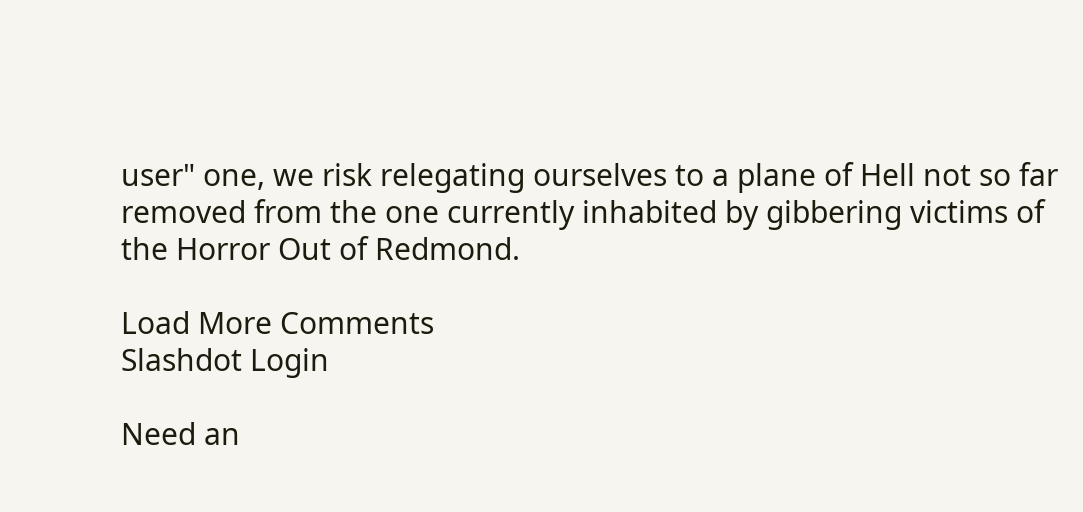user" one, we risk relegating ourselves to a plane of Hell not so far removed from the one currently inhabited by gibbering victims of the Horror Out of Redmond.

Load More Comments
Slashdot Login

Need an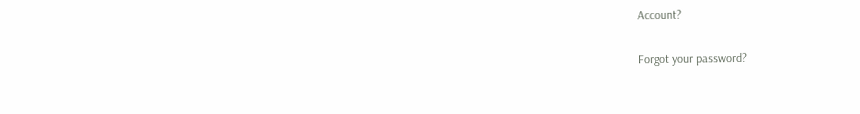Account?

Forgot your password?